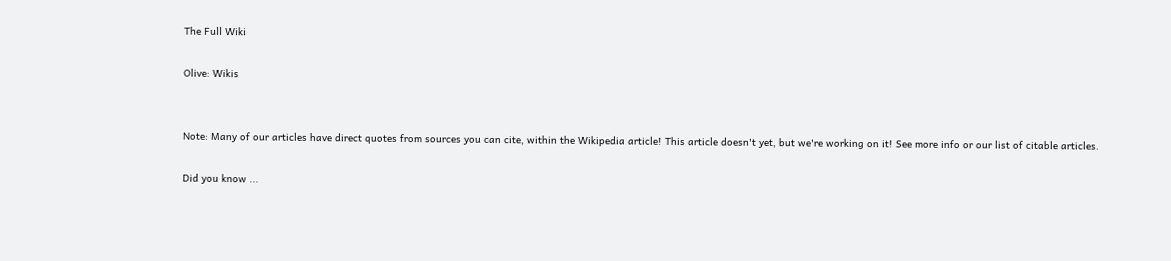The Full Wiki

Olive: Wikis


Note: Many of our articles have direct quotes from sources you can cite, within the Wikipedia article! This article doesn't yet, but we're working on it! See more info or our list of citable articles.

Did you know ...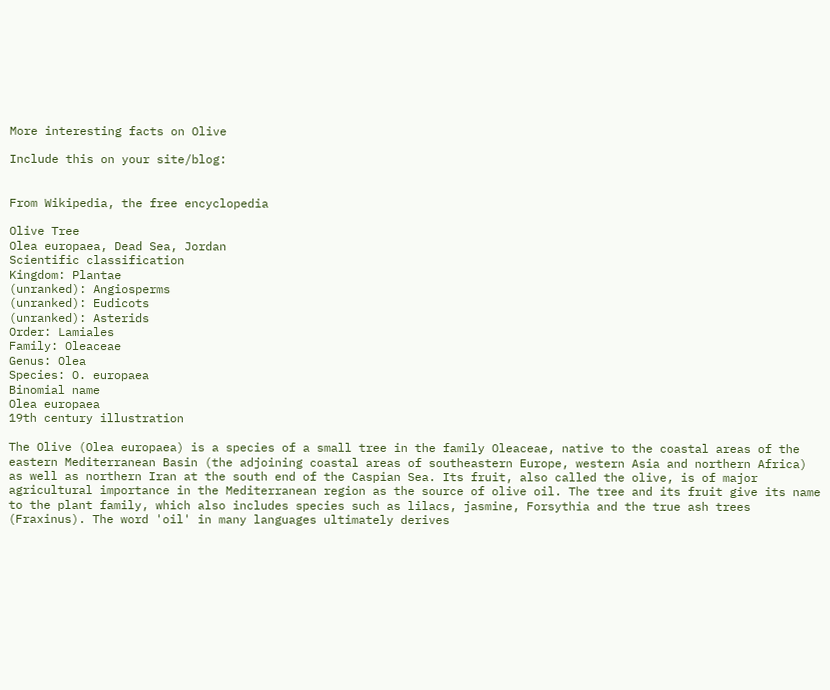More interesting facts on Olive

Include this on your site/blog:


From Wikipedia, the free encyclopedia

Olive Tree
Olea europaea, Dead Sea, Jordan
Scientific classification
Kingdom: Plantae
(unranked): Angiosperms
(unranked): Eudicots
(unranked): Asterids
Order: Lamiales
Family: Oleaceae
Genus: Olea
Species: O. europaea
Binomial name
Olea europaea
19th century illustration

The Olive (Olea europaea) is a species of a small tree in the family Oleaceae, native to the coastal areas of the eastern Mediterranean Basin (the adjoining coastal areas of southeastern Europe, western Asia and northern Africa) as well as northern Iran at the south end of the Caspian Sea. Its fruit, also called the olive, is of major agricultural importance in the Mediterranean region as the source of olive oil. The tree and its fruit give its name to the plant family, which also includes species such as lilacs, jasmine, Forsythia and the true ash trees (Fraxinus). The word 'oil' in many languages ultimately derives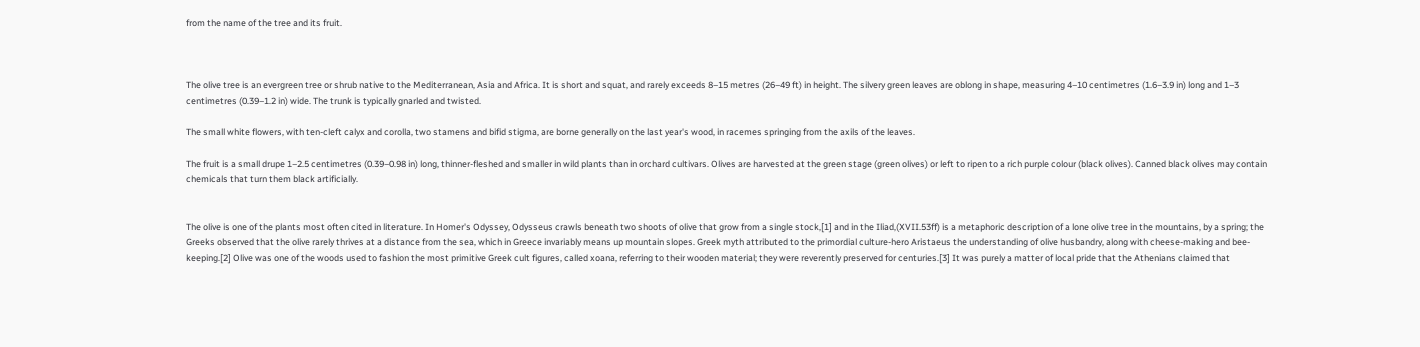from the name of the tree and its fruit.



The olive tree is an evergreen tree or shrub native to the Mediterranean, Asia and Africa. It is short and squat, and rarely exceeds 8–15 metres (26–49 ft) in height. The silvery green leaves are oblong in shape, measuring 4–10 centimetres (1.6–3.9 in) long and 1–3 centimetres (0.39–1.2 in) wide. The trunk is typically gnarled and twisted.

The small white flowers, with ten-cleft calyx and corolla, two stamens and bifid stigma, are borne generally on the last year's wood, in racemes springing from the axils of the leaves.

The fruit is a small drupe 1–2.5 centimetres (0.39–0.98 in) long, thinner-fleshed and smaller in wild plants than in orchard cultivars. Olives are harvested at the green stage (green olives) or left to ripen to a rich purple colour (black olives). Canned black olives may contain chemicals that turn them black artificially.


The olive is one of the plants most often cited in literature. In Homer's Odyssey, Odysseus crawls beneath two shoots of olive that grow from a single stock,[1] and in the Iliad,(XVII.53ff) is a metaphoric description of a lone olive tree in the mountains, by a spring; the Greeks observed that the olive rarely thrives at a distance from the sea, which in Greece invariably means up mountain slopes. Greek myth attributed to the primordial culture-hero Aristaeus the understanding of olive husbandry, along with cheese-making and bee-keeping.[2] Olive was one of the woods used to fashion the most primitive Greek cult figures, called xoana, referring to their wooden material; they were reverently preserved for centuries.[3] It was purely a matter of local pride that the Athenians claimed that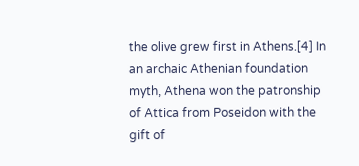the olive grew first in Athens.[4] In an archaic Athenian foundation myth, Athena won the patronship of Attica from Poseidon with the gift of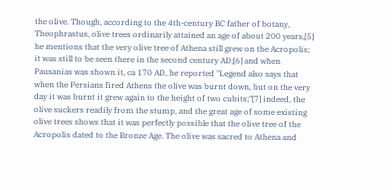the olive. Though, according to the 4th-century BC father of botany, Theophrastus, olive trees ordinarily attained an age of about 200 years,[5] he mentions that the very olive tree of Athena still grew on the Acropolis; it was still to be seen there in the second century AD;[6] and when Pausanias was shown it, ca 170 AD, he reported "Legend also says that when the Persians fired Athens the olive was burnt down, but on the very day it was burnt it grew again to the height of two cubits;"[7] indeed, the olive suckers readily from the stump, and the great age of some existing olive trees shows that it was perfectly possible that the olive tree of the Acropolis dated to the Bronze Age. The olive was sacred to Athena and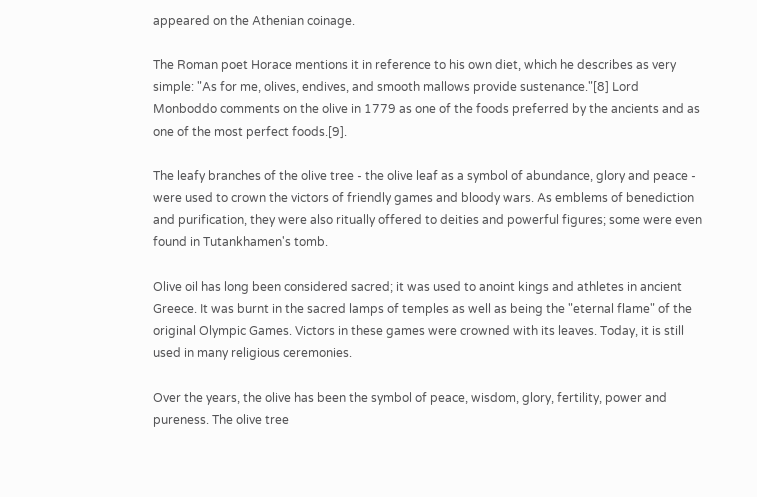appeared on the Athenian coinage.

The Roman poet Horace mentions it in reference to his own diet, which he describes as very simple: "As for me, olives, endives, and smooth mallows provide sustenance."[8] Lord Monboddo comments on the olive in 1779 as one of the foods preferred by the ancients and as one of the most perfect foods.[9].

The leafy branches of the olive tree - the olive leaf as a symbol of abundance, glory and peace - were used to crown the victors of friendly games and bloody wars. As emblems of benediction and purification, they were also ritually offered to deities and powerful figures; some were even found in Tutankhamen's tomb.

Olive oil has long been considered sacred; it was used to anoint kings and athletes in ancient Greece. It was burnt in the sacred lamps of temples as well as being the "eternal flame" of the original Olympic Games. Victors in these games were crowned with its leaves. Today, it is still used in many religious ceremonies.

Over the years, the olive has been the symbol of peace, wisdom, glory, fertility, power and pureness. The olive tree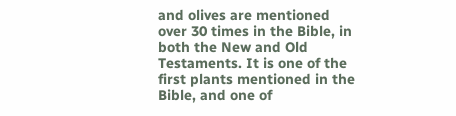and olives are mentioned over 30 times in the Bible, in both the New and Old Testaments. It is one of the first plants mentioned in the Bible, and one of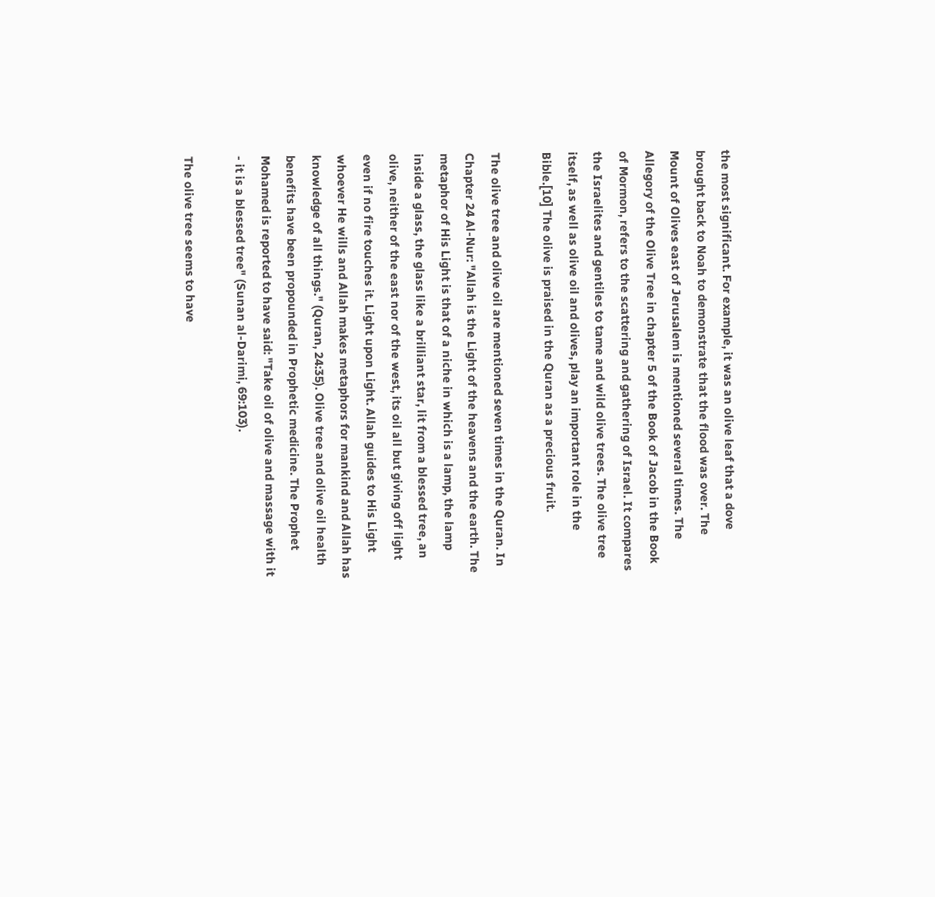the most significant. For example, it was an olive leaf that a dove brought back to Noah to demonstrate that the flood was over. The Mount of Olives east of Jerusalem is mentioned several times. The Allegory of the Olive Tree in chapter 5 of the Book of Jacob in the Book of Mormon, refers to the scattering and gathering of Israel. It compares the Israelites and gentiles to tame and wild olive trees. The olive tree itself, as well as olive oil and olives, play an important role in the Bible.[10] The olive is praised in the Quran as a precious fruit.

The olive tree and olive oil are mentioned seven times in the Quran. In Chapter 24 Al-Nur: "Allah is the Light of the heavens and the earth. The metaphor of His Light is that of a niche in which is a lamp, the lamp inside a glass, the glass like a brilliant star, lit from a blessed tree, an olive, neither of the east nor of the west, its oil all but giving off light even if no fire touches it. Light upon Light. Allah guides to His Light whoever He wills and Allah makes metaphors for mankind and Allah has knowledge of all things." (Quran, 24:35). Olive tree and olive oil health benefits have been propounded in Prophetic medicine. The Prophet Mohamed is reported to have said: "Take oil of olive and massage with it - it is a blessed tree" (Sunan al-Darimi, 69:103).

The olive tree seems to have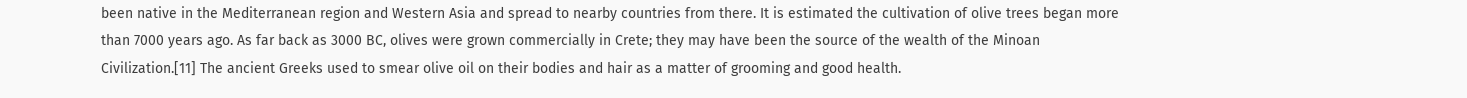been native in the Mediterranean region and Western Asia and spread to nearby countries from there. It is estimated the cultivation of olive trees began more than 7000 years ago. As far back as 3000 BC, olives were grown commercially in Crete; they may have been the source of the wealth of the Minoan Civilization.[11] The ancient Greeks used to smear olive oil on their bodies and hair as a matter of grooming and good health.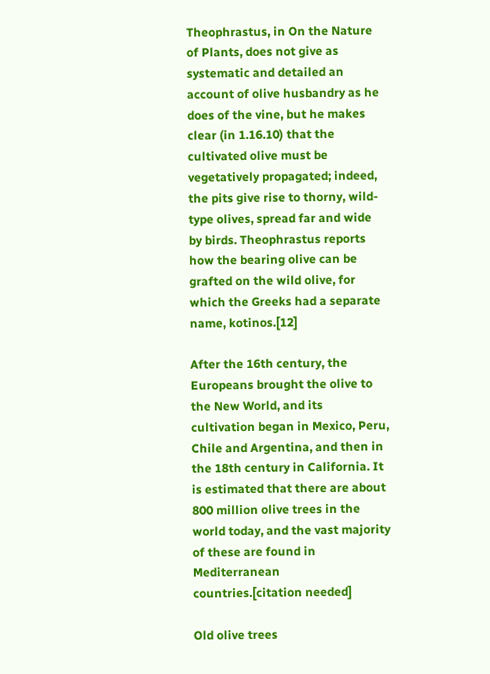Theophrastus, in On the Nature of Plants, does not give as systematic and detailed an account of olive husbandry as he does of the vine, but he makes clear (in 1.16.10) that the cultivated olive must be vegetatively propagated; indeed, the pits give rise to thorny, wild-type olives, spread far and wide by birds. Theophrastus reports how the bearing olive can be grafted on the wild olive, for which the Greeks had a separate name, kotinos.[12]

After the 16th century, the Europeans brought the olive to the New World, and its cultivation began in Mexico, Peru, Chile and Argentina, and then in the 18th century in California. It is estimated that there are about 800 million olive trees in the world today, and the vast majority of these are found in Mediterranean countries.[citation needed]

Old olive trees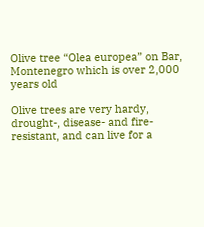Olive tree “Olea europea” on Bar, Montenegro which is over 2,000 years old

Olive trees are very hardy, drought-, disease- and fire-resistant, and can live for a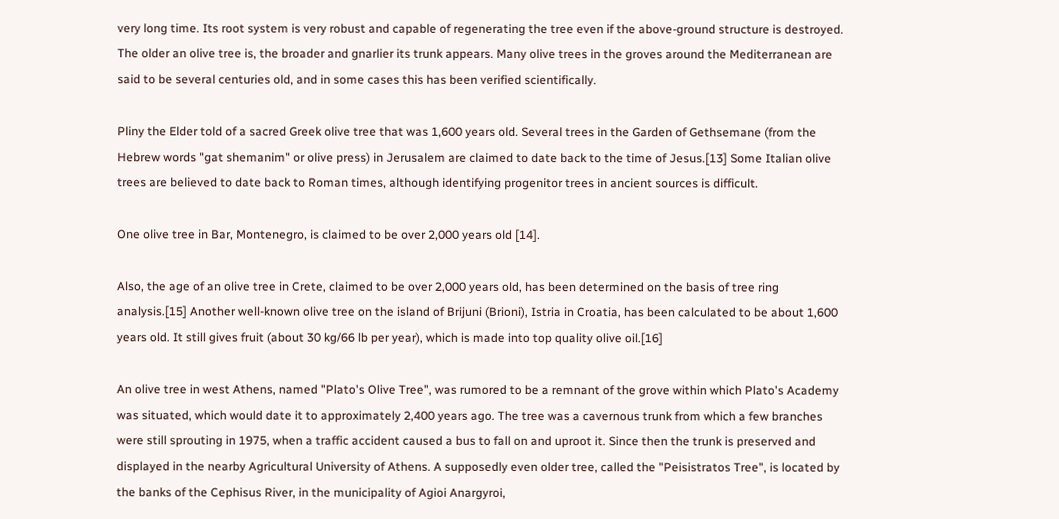very long time. Its root system is very robust and capable of regenerating the tree even if the above-ground structure is destroyed. The older an olive tree is, the broader and gnarlier its trunk appears. Many olive trees in the groves around the Mediterranean are said to be several centuries old, and in some cases this has been verified scientifically.

Pliny the Elder told of a sacred Greek olive tree that was 1,600 years old. Several trees in the Garden of Gethsemane (from the Hebrew words "gat shemanim" or olive press) in Jerusalem are claimed to date back to the time of Jesus.[13] Some Italian olive trees are believed to date back to Roman times, although identifying progenitor trees in ancient sources is difficult.

One olive tree in Bar, Montenegro, is claimed to be over 2,000 years old [14].

Also, the age of an olive tree in Crete, claimed to be over 2,000 years old, has been determined on the basis of tree ring analysis.[15] Another well-known olive tree on the island of Brijuni (Brioni), Istria in Croatia, has been calculated to be about 1,600 years old. It still gives fruit (about 30 kg/66 lb per year), which is made into top quality olive oil.[16]

An olive tree in west Athens, named "Plato's Olive Tree", was rumored to be a remnant of the grove within which Plato's Academy was situated, which would date it to approximately 2,400 years ago. The tree was a cavernous trunk from which a few branches were still sprouting in 1975, when a traffic accident caused a bus to fall on and uproot it. Since then the trunk is preserved and displayed in the nearby Agricultural University of Athens. A supposedly even older tree, called the "Peisistratos Tree", is located by the banks of the Cephisus River, in the municipality of Agioi Anargyroi,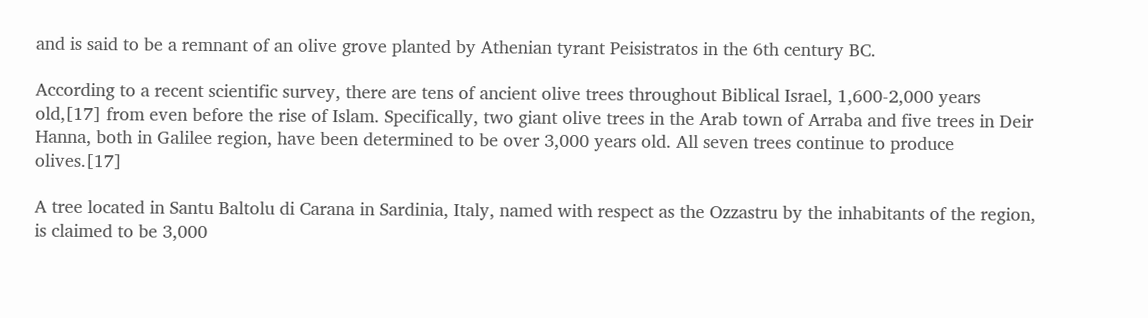and is said to be a remnant of an olive grove planted by Athenian tyrant Peisistratos in the 6th century BC.

According to a recent scientific survey, there are tens of ancient olive trees throughout Biblical Israel, 1,600-2,000 years old,[17] from even before the rise of Islam. Specifically, two giant olive trees in the Arab town of Arraba and five trees in Deir Hanna, both in Galilee region, have been determined to be over 3,000 years old. All seven trees continue to produce olives.[17]

A tree located in Santu Baltolu di Carana in Sardinia, Italy, named with respect as the Ozzastru by the inhabitants of the region, is claimed to be 3,000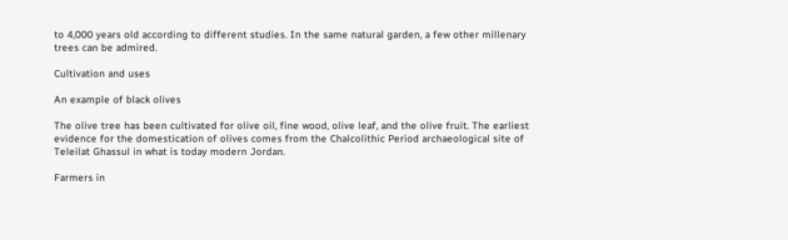to 4,000 years old according to different studies. In the same natural garden, a few other millenary trees can be admired.

Cultivation and uses

An example of black olives

The olive tree has been cultivated for olive oil, fine wood, olive leaf, and the olive fruit. The earliest evidence for the domestication of olives comes from the Chalcolithic Period archaeological site of Teleilat Ghassul in what is today modern Jordan.

Farmers in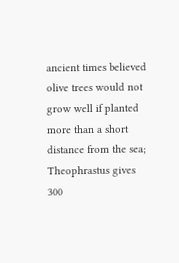ancient times believed olive trees would not grow well if planted more than a short distance from the sea; Theophrastus gives 300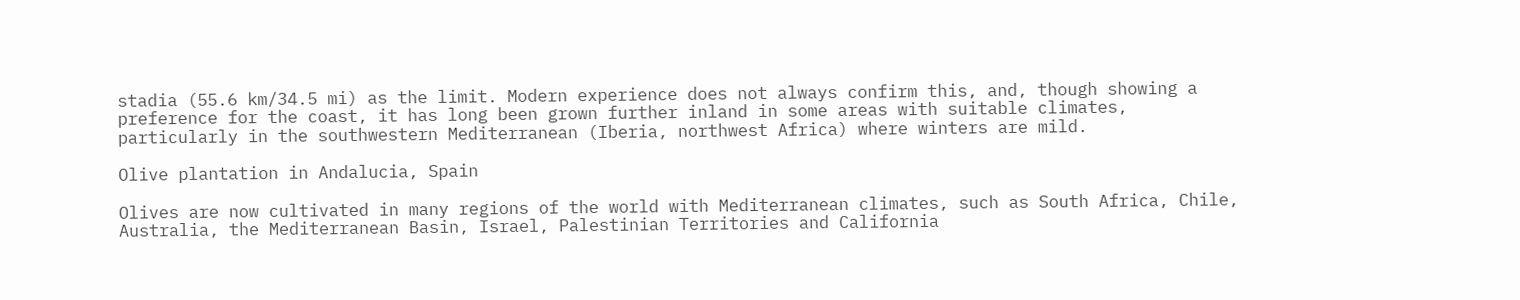stadia (55.6 km/34.5 mi) as the limit. Modern experience does not always confirm this, and, though showing a preference for the coast, it has long been grown further inland in some areas with suitable climates, particularly in the southwestern Mediterranean (Iberia, northwest Africa) where winters are mild.

Olive plantation in Andalucia, Spain

Olives are now cultivated in many regions of the world with Mediterranean climates, such as South Africa, Chile, Australia, the Mediterranean Basin, Israel, Palestinian Territories and California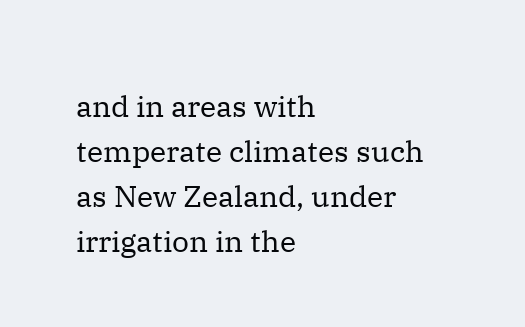and in areas with temperate climates such as New Zealand, under irrigation in the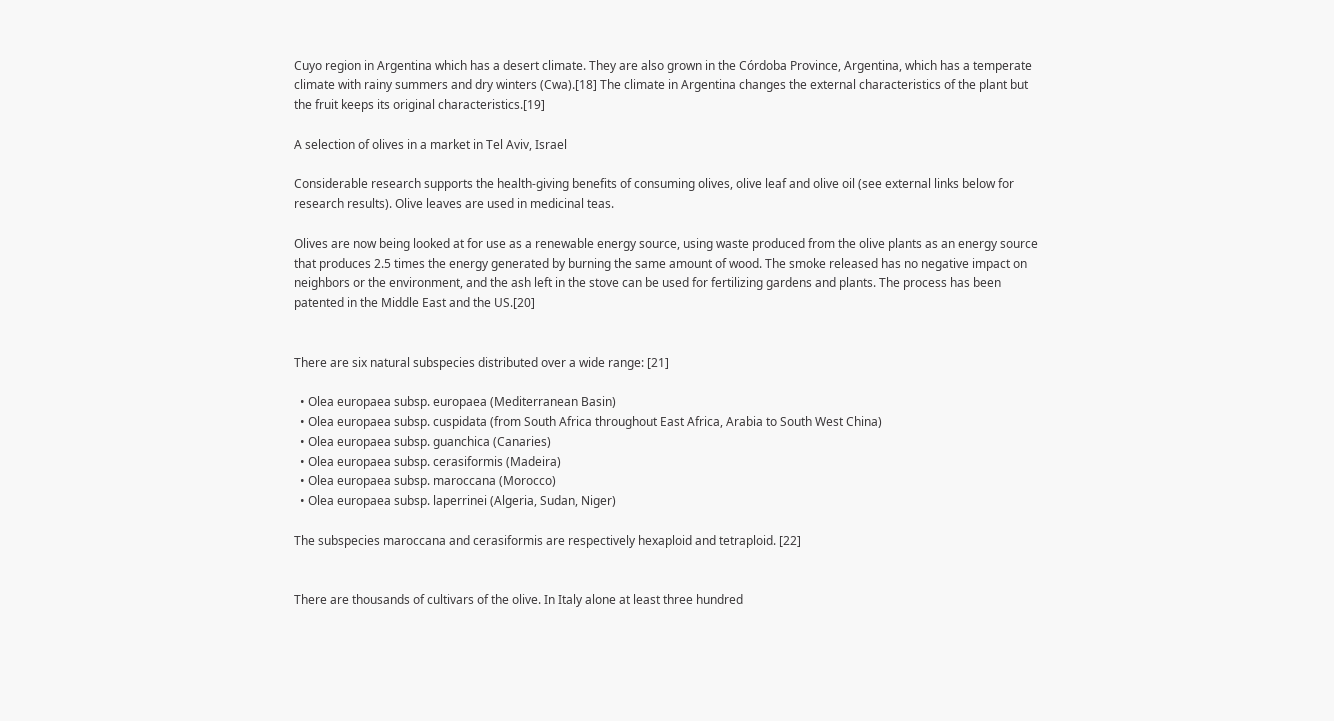Cuyo region in Argentina which has a desert climate. They are also grown in the Córdoba Province, Argentina, which has a temperate climate with rainy summers and dry winters (Cwa).[18] The climate in Argentina changes the external characteristics of the plant but the fruit keeps its original characteristics.[19]

A selection of olives in a market in Tel Aviv, Israel

Considerable research supports the health-giving benefits of consuming olives, olive leaf and olive oil (see external links below for research results). Olive leaves are used in medicinal teas.

Olives are now being looked at for use as a renewable energy source, using waste produced from the olive plants as an energy source that produces 2.5 times the energy generated by burning the same amount of wood. The smoke released has no negative impact on neighbors or the environment, and the ash left in the stove can be used for fertilizing gardens and plants. The process has been patented in the Middle East and the US.[20]


There are six natural subspecies distributed over a wide range: [21]

  • Olea europaea subsp. europaea (Mediterranean Basin)
  • Olea europaea subsp. cuspidata (from South Africa throughout East Africa, Arabia to South West China)
  • Olea europaea subsp. guanchica (Canaries)
  • Olea europaea subsp. cerasiformis (Madeira)
  • Olea europaea subsp. maroccana (Morocco)
  • Olea europaea subsp. laperrinei (Algeria, Sudan, Niger)

The subspecies maroccana and cerasiformis are respectively hexaploid and tetraploid. [22]


There are thousands of cultivars of the olive. In Italy alone at least three hundred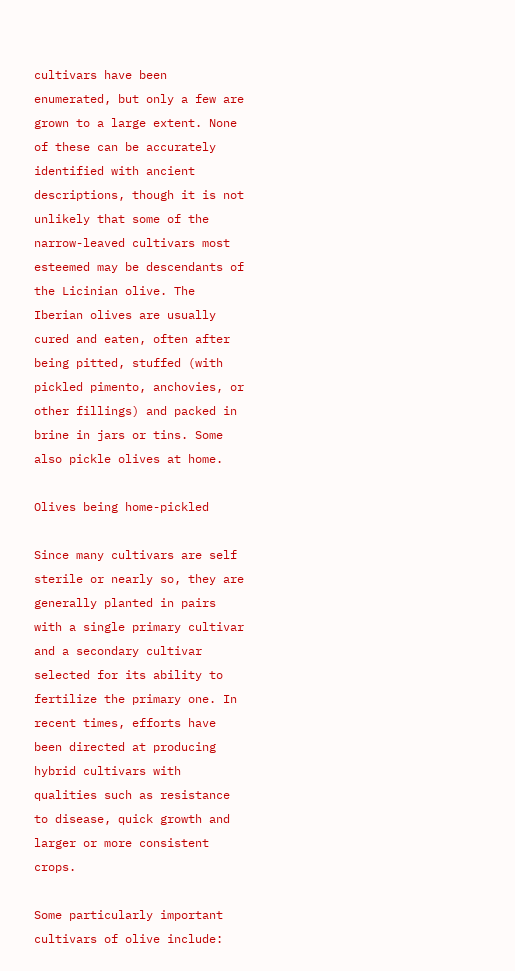cultivars have been enumerated, but only a few are grown to a large extent. None of these can be accurately identified with ancient descriptions, though it is not unlikely that some of the narrow-leaved cultivars most esteemed may be descendants of the Licinian olive. The Iberian olives are usually cured and eaten, often after being pitted, stuffed (with pickled pimento, anchovies, or other fillings) and packed in brine in jars or tins. Some also pickle olives at home.

Olives being home-pickled

Since many cultivars are self sterile or nearly so, they are generally planted in pairs with a single primary cultivar and a secondary cultivar selected for its ability to fertilize the primary one. In recent times, efforts have been directed at producing hybrid cultivars with qualities such as resistance to disease, quick growth and larger or more consistent crops.

Some particularly important cultivars of olive include: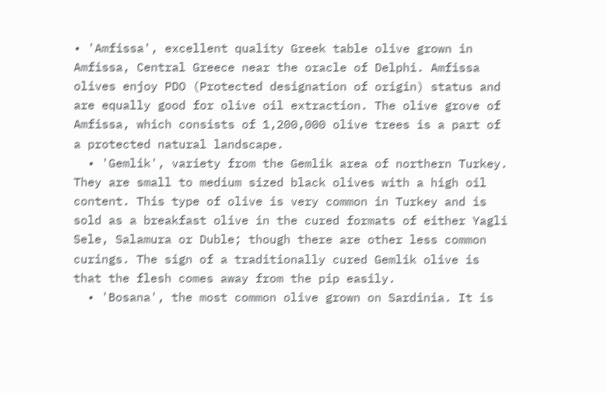• 'Amfissa', excellent quality Greek table olive grown in Amfissa, Central Greece near the oracle of Delphi. Amfissa olives enjoy PDO (Protected designation of origin) status and are equally good for olive oil extraction. The olive grove of Amfissa, which consists of 1,200,000 olive trees is a part of a protected natural landscape.
  • 'Gemlik', variety from the Gemlik area of northern Turkey. They are small to medium sized black olives with a high oil content. This type of olive is very common in Turkey and is sold as a breakfast olive in the cured formats of either Yagli Sele, Salamura or Duble; though there are other less common curings. The sign of a traditionally cured Gemlik olive is that the flesh comes away from the pip easily.
  • 'Bosana', the most common olive grown on Sardinia. It is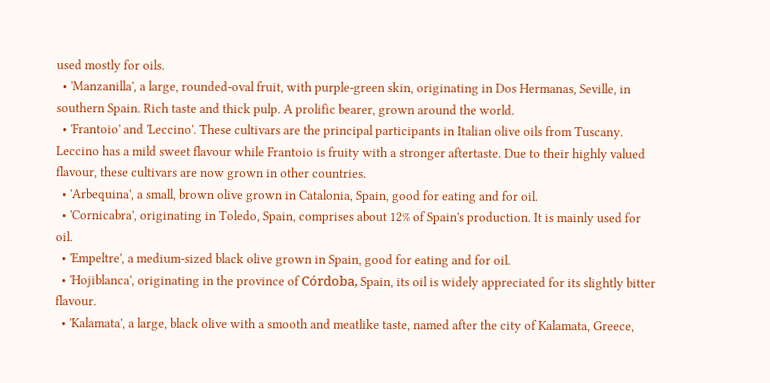used mostly for oils.
  • 'Manzanilla', a large, rounded-oval fruit, with purple-green skin, originating in Dos Hermanas, Seville, in southern Spain. Rich taste and thick pulp. A prolific bearer, grown around the world.
  • 'Frantoio' and 'Leccino'. These cultivars are the principal participants in Italian olive oils from Tuscany. Leccino has a mild sweet flavour while Frantoio is fruity with a stronger aftertaste. Due to their highly valued flavour, these cultivars are now grown in other countries.
  • 'Arbequina', a small, brown olive grown in Catalonia, Spain, good for eating and for oil.
  • 'Cornicabra', originating in Toledo, Spain, comprises about 12% of Spain's production. It is mainly used for oil.
  • 'Empeltre', a medium-sized black olive grown in Spain, good for eating and for oil.
  • 'Hojiblanca', originating in the province of Córdoba, Spain, its oil is widely appreciated for its slightly bitter flavour.
  • 'Kalamata', a large, black olive with a smooth and meatlike taste, named after the city of Kalamata, Greece,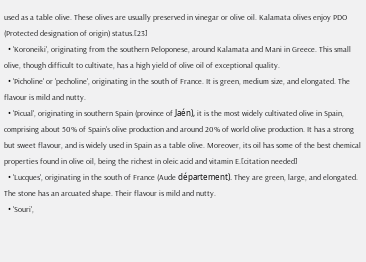used as a table olive. These olives are usually preserved in vinegar or olive oil. Kalamata olives enjoy PDO (Protected designation of origin) status.[23]
  • 'Koroneiki', originating from the southern Peloponese, around Kalamata and Mani in Greece. This small olive, though difficult to cultivate, has a high yield of olive oil of exceptional quality.
  • 'Picholine' or 'pecholine', originating in the south of France. It is green, medium size, and elongated. The flavour is mild and nutty.
  • 'Picual', originating in southern Spain (province of Jaén), it is the most widely cultivated olive in Spain, comprising about 50% of Spain's olive production and around 20% of world olive production. It has a strong but sweet flavour, and is widely used in Spain as a table olive. Moreover, its oil has some of the best chemical properties found in olive oil, being the richest in oleic acid and vitamin E.[citation needed]
  • 'Lucques', originating in the south of France (Aude département). They are green, large, and elongated. The stone has an arcuated shape. Their flavour is mild and nutty.
  • 'Souri',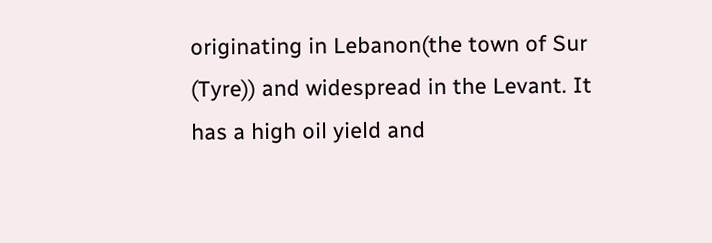originating in Lebanon(the town of Sur (Tyre)) and widespread in the Levant. It has a high oil yield and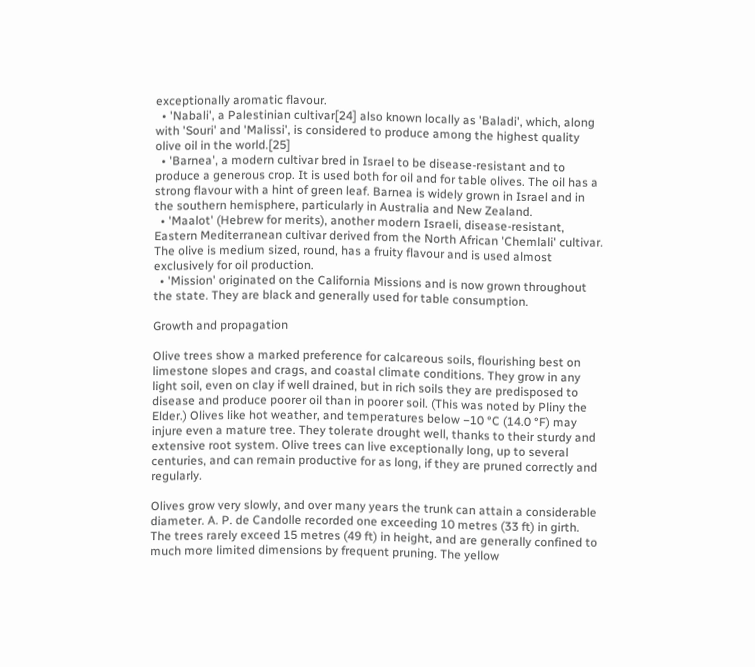exceptionally aromatic flavour.
  • 'Nabali', a Palestinian cultivar[24] also known locally as 'Baladi', which, along with 'Souri' and 'Malissi', is considered to produce among the highest quality olive oil in the world.[25]
  • 'Barnea', a modern cultivar bred in Israel to be disease-resistant and to produce a generous crop. It is used both for oil and for table olives. The oil has a strong flavour with a hint of green leaf. Barnea is widely grown in Israel and in the southern hemisphere, particularly in Australia and New Zealand.
  • 'Maalot' (Hebrew for merits), another modern Israeli, disease-resistant, Eastern Mediterranean cultivar derived from the North African 'Chemlali' cultivar. The olive is medium sized, round, has a fruity flavour and is used almost exclusively for oil production.
  • 'Mission' originated on the California Missions and is now grown throughout the state. They are black and generally used for table consumption.

Growth and propagation

Olive trees show a marked preference for calcareous soils, flourishing best on limestone slopes and crags, and coastal climate conditions. They grow in any light soil, even on clay if well drained, but in rich soils they are predisposed to disease and produce poorer oil than in poorer soil. (This was noted by Pliny the Elder.) Olives like hot weather, and temperatures below −10 °C (14.0 °F) may injure even a mature tree. They tolerate drought well, thanks to their sturdy and extensive root system. Olive trees can live exceptionally long, up to several centuries, and can remain productive for as long, if they are pruned correctly and regularly.

Olives grow very slowly, and over many years the trunk can attain a considerable diameter. A. P. de Candolle recorded one exceeding 10 metres (33 ft) in girth. The trees rarely exceed 15 metres (49 ft) in height, and are generally confined to much more limited dimensions by frequent pruning. The yellow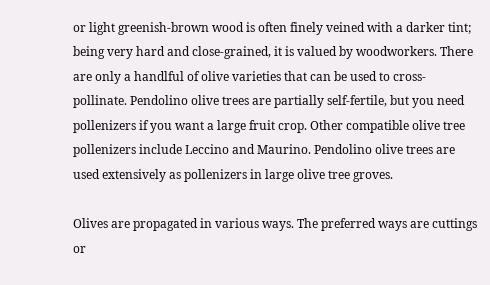or light greenish-brown wood is often finely veined with a darker tint; being very hard and close-grained, it is valued by woodworkers. There are only a handlful of olive varieties that can be used to cross-pollinate. Pendolino olive trees are partially self-fertile, but you need pollenizers if you want a large fruit crop. Other compatible olive tree pollenizers include Leccino and Maurino. Pendolino olive trees are used extensively as pollenizers in large olive tree groves.

Olives are propagated in various ways. The preferred ways are cuttings or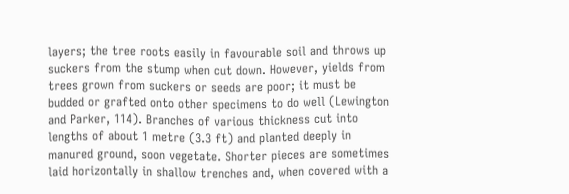layers; the tree roots easily in favourable soil and throws up suckers from the stump when cut down. However, yields from trees grown from suckers or seeds are poor; it must be budded or grafted onto other specimens to do well (Lewington and Parker, 114). Branches of various thickness cut into lengths of about 1 metre (3.3 ft) and planted deeply in manured ground, soon vegetate. Shorter pieces are sometimes laid horizontally in shallow trenches and, when covered with a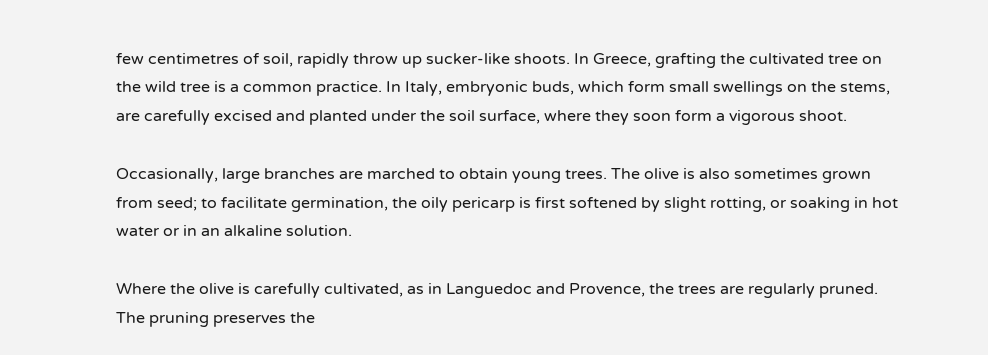few centimetres of soil, rapidly throw up sucker-like shoots. In Greece, grafting the cultivated tree on the wild tree is a common practice. In Italy, embryonic buds, which form small swellings on the stems, are carefully excised and planted under the soil surface, where they soon form a vigorous shoot.

Occasionally, large branches are marched to obtain young trees. The olive is also sometimes grown from seed; to facilitate germination, the oily pericarp is first softened by slight rotting, or soaking in hot water or in an alkaline solution.

Where the olive is carefully cultivated, as in Languedoc and Provence, the trees are regularly pruned. The pruning preserves the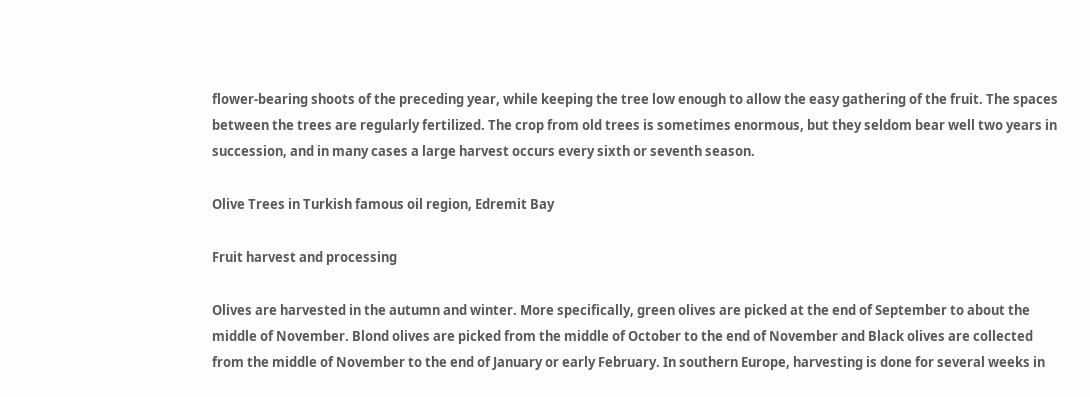flower-bearing shoots of the preceding year, while keeping the tree low enough to allow the easy gathering of the fruit. The spaces between the trees are regularly fertilized. The crop from old trees is sometimes enormous, but they seldom bear well two years in succession, and in many cases a large harvest occurs every sixth or seventh season.

Olive Trees in Turkish famous oil region, Edremit Bay

Fruit harvest and processing

Olives are harvested in the autumn and winter. More specifically, green olives are picked at the end of September to about the middle of November. Blond olives are picked from the middle of October to the end of November and Black olives are collected from the middle of November to the end of January or early February. In southern Europe, harvesting is done for several weeks in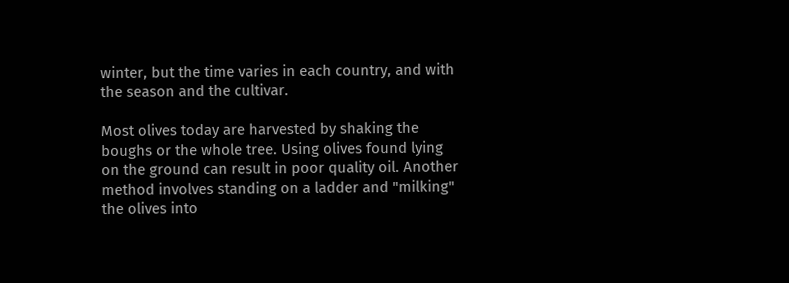winter, but the time varies in each country, and with the season and the cultivar.

Most olives today are harvested by shaking the boughs or the whole tree. Using olives found lying on the ground can result in poor quality oil. Another method involves standing on a ladder and "milking" the olives into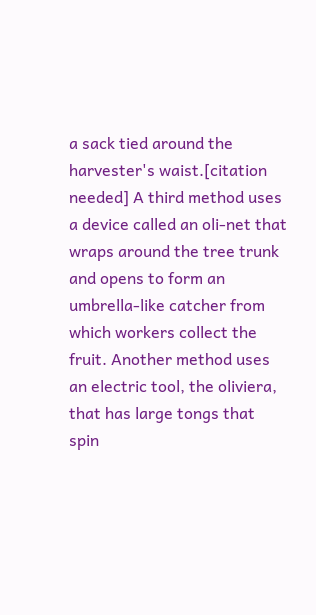a sack tied around the harvester's waist.[citation needed] A third method uses a device called an oli-net that wraps around the tree trunk and opens to form an umbrella-like catcher from which workers collect the fruit. Another method uses an electric tool, the oliviera, that has large tongs that spin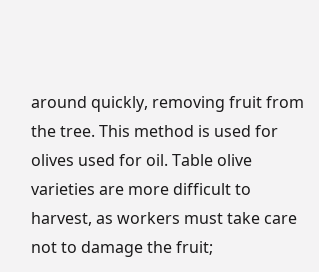around quickly, removing fruit from the tree. This method is used for olives used for oil. Table olive varieties are more difficult to harvest, as workers must take care not to damage the fruit;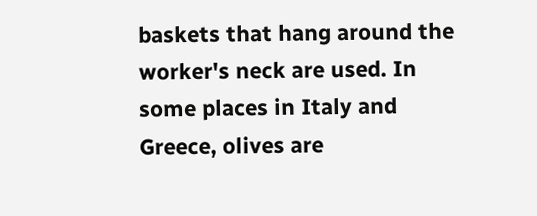baskets that hang around the worker's neck are used. In some places in Italy and Greece, olives are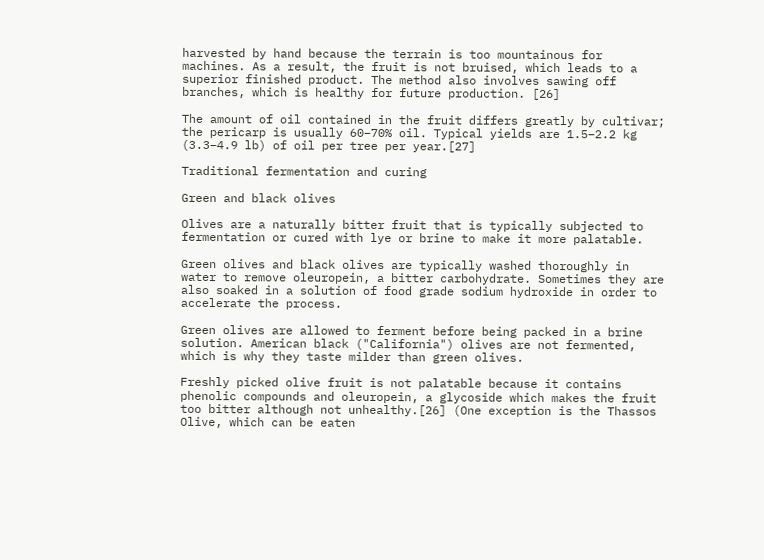harvested by hand because the terrain is too mountainous for machines. As a result, the fruit is not bruised, which leads to a superior finished product. The method also involves sawing off branches, which is healthy for future production. [26]

The amount of oil contained in the fruit differs greatly by cultivar; the pericarp is usually 60–70% oil. Typical yields are 1.5–2.2 kg (3.3–4.9 lb) of oil per tree per year.[27]

Traditional fermentation and curing

Green and black olives

Olives are a naturally bitter fruit that is typically subjected to fermentation or cured with lye or brine to make it more palatable.

Green olives and black olives are typically washed thoroughly in water to remove oleuropein, a bitter carbohydrate. Sometimes they are also soaked in a solution of food grade sodium hydroxide in order to accelerate the process.

Green olives are allowed to ferment before being packed in a brine solution. American black ("California") olives are not fermented, which is why they taste milder than green olives.

Freshly picked olive fruit is not palatable because it contains phenolic compounds and oleuropein, a glycoside which makes the fruit too bitter although not unhealthy.[26] (One exception is the Thassos Olive, which can be eaten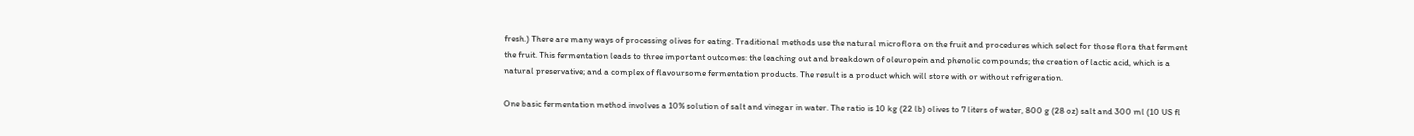fresh.) There are many ways of processing olives for eating. Traditional methods use the natural microflora on the fruit and procedures which select for those flora that ferment the fruit. This fermentation leads to three important outcomes: the leaching out and breakdown of oleuropein and phenolic compounds; the creation of lactic acid, which is a natural preservative; and a complex of flavoursome fermentation products. The result is a product which will store with or without refrigeration.

One basic fermentation method involves a 10% solution of salt and vinegar in water. The ratio is 10 kg (22 lb) olives to 7 liters of water, 800 g (28 oz) salt and 300 ml (10 US fl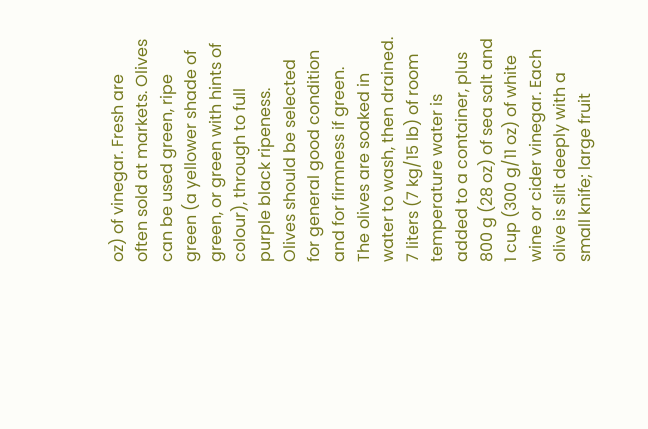oz) of vinegar. Fresh are often sold at markets. Olives can be used green, ripe green (a yellower shade of green, or green with hints of colour), through to full purple black ripeness. Olives should be selected for general good condition and for firmness if green. The olives are soaked in water to wash, then drained. 7 liters (7 kg/15 lb) of room temperature water is added to a container, plus 800 g (28 oz) of sea salt and 1 cup (300 g/11 oz) of white wine or cider vinegar. Each olive is slit deeply with a small knife; large fruit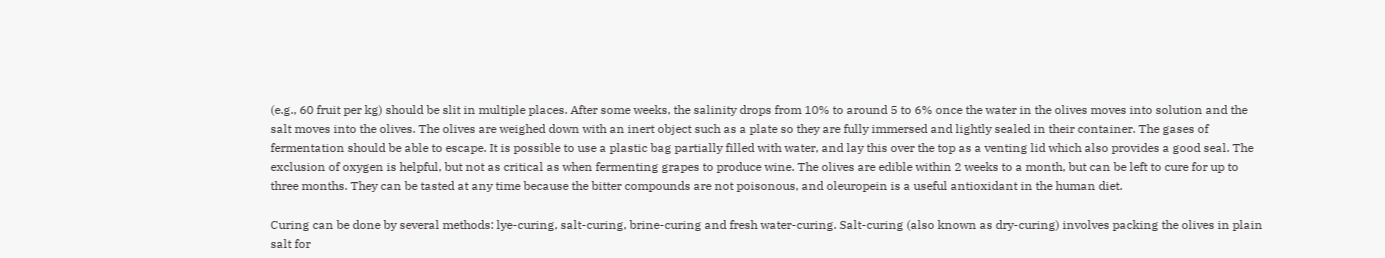(e.g., 60 fruit per kg) should be slit in multiple places. After some weeks, the salinity drops from 10% to around 5 to 6% once the water in the olives moves into solution and the salt moves into the olives. The olives are weighed down with an inert object such as a plate so they are fully immersed and lightly sealed in their container. The gases of fermentation should be able to escape. It is possible to use a plastic bag partially filled with water, and lay this over the top as a venting lid which also provides a good seal. The exclusion of oxygen is helpful, but not as critical as when fermenting grapes to produce wine. The olives are edible within 2 weeks to a month, but can be left to cure for up to three months. They can be tasted at any time because the bitter compounds are not poisonous, and oleuropein is a useful antioxidant in the human diet.

Curing can be done by several methods: lye-curing, salt-curing, brine-curing and fresh water-curing. Salt-curing (also known as dry-curing) involves packing the olives in plain salt for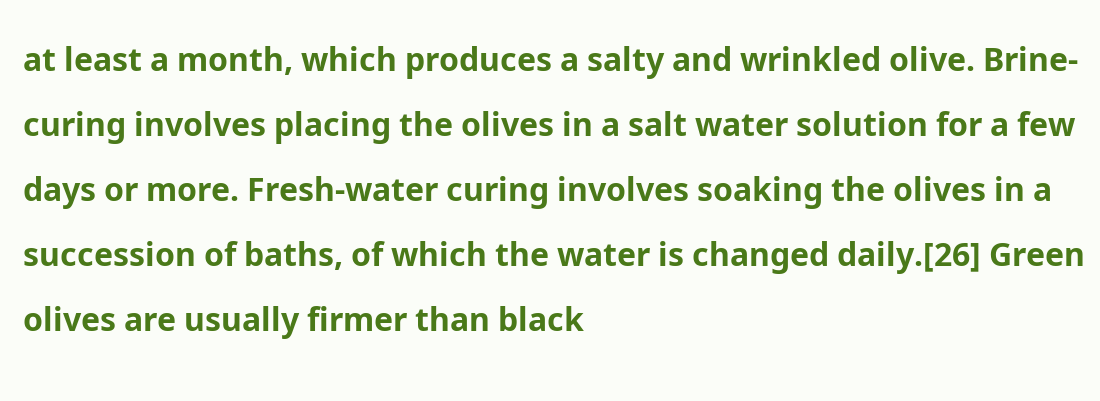at least a month, which produces a salty and wrinkled olive. Brine-curing involves placing the olives in a salt water solution for a few days or more. Fresh-water curing involves soaking the olives in a succession of baths, of which the water is changed daily.[26] Green olives are usually firmer than black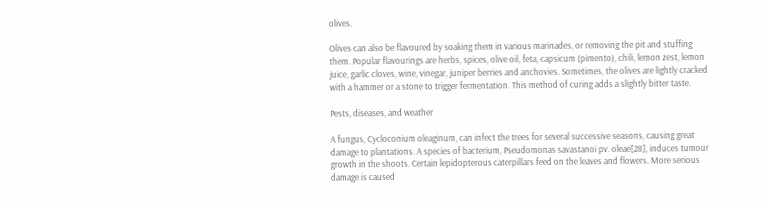olives.

Olives can also be flavoured by soaking them in various marinades, or removing the pit and stuffing them. Popular flavourings are herbs, spices, olive oil, feta, capsicum (pimento), chili, lemon zest, lemon juice, garlic cloves, wine, vinegar, juniper berries and anchovies. Sometimes, the olives are lightly cracked with a hammer or a stone to trigger fermentation. This method of curing adds a slightly bitter taste.

Pests, diseases, and weather

A fungus, Cycloconium oleaginum, can infect the trees for several successive seasons, causing great damage to plantations. A species of bacterium, Pseudomonas savastanoi pv. oleae[28], induces tumour growth in the shoots. Certain lepidopterous caterpillars feed on the leaves and flowers. More serious damage is caused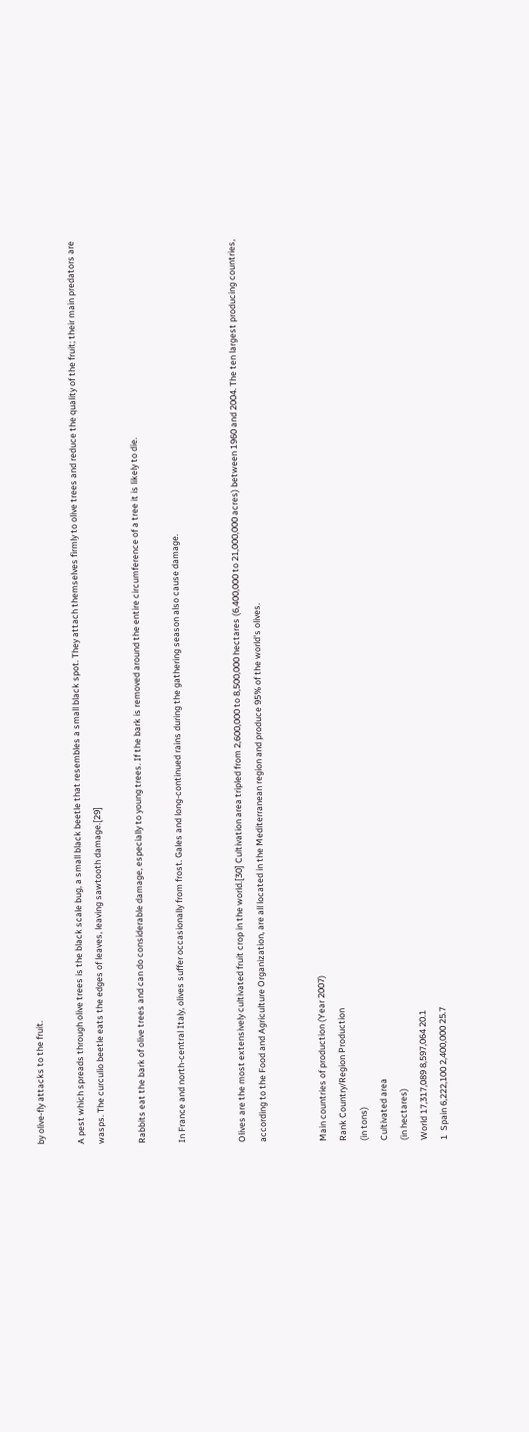by olive-fly attacks to the fruit.

A pest which spreads through olive trees is the black scale bug, a small black beetle that resembles a small black spot. They attach themselves firmly to olive trees and reduce the quality of the fruit; their main predators are wasps. The curculio beetle eats the edges of leaves, leaving sawtooth damage.[29]

Rabbits eat the bark of olive trees and can do considerable damage, especially to young trees. If the bark is removed around the entire circumference of a tree it is likely to die.

In France and north-central Italy, olives suffer occasionally from frost. Gales and long-continued rains during the gathering season also cause damage.


Olives are the most extensively cultivated fruit crop in the world.[30] Cultivation area tripled from 2,600,000 to 8,500,000 hectares (6,400,000 to 21,000,000 acres) between 1960 and 2004. The ten largest producing countries, according to the Food and Agriculture Organization, are all located in the Mediterranean region and produce 95% of the world's olives.


Main countries of production (Year 2007)
Rank Country/Region Production
(in tons)
Cultivated area
(in hectares)
World 17,317,089 8,597,064 20.1
1  Spain 6,222,100 2,400,000 25.7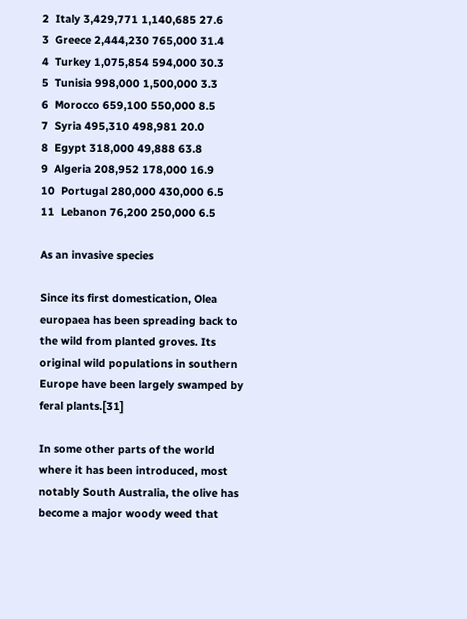2  Italy 3,429,771 1,140,685 27.6
3  Greece 2,444,230 765,000 31.4
4  Turkey 1,075,854 594,000 30.3
5  Tunisia 998,000 1,500,000 3.3
6  Morocco 659,100 550,000 8.5
7  Syria 495,310 498,981 20.0
8  Egypt 318,000 49,888 63.8
9  Algeria 208,952 178,000 16.9
10  Portugal 280,000 430,000 6.5
11  Lebanon 76,200 250,000 6.5

As an invasive species

Since its first domestication, Olea europaea has been spreading back to the wild from planted groves. Its original wild populations in southern Europe have been largely swamped by feral plants.[31]

In some other parts of the world where it has been introduced, most notably South Australia, the olive has become a major woody weed that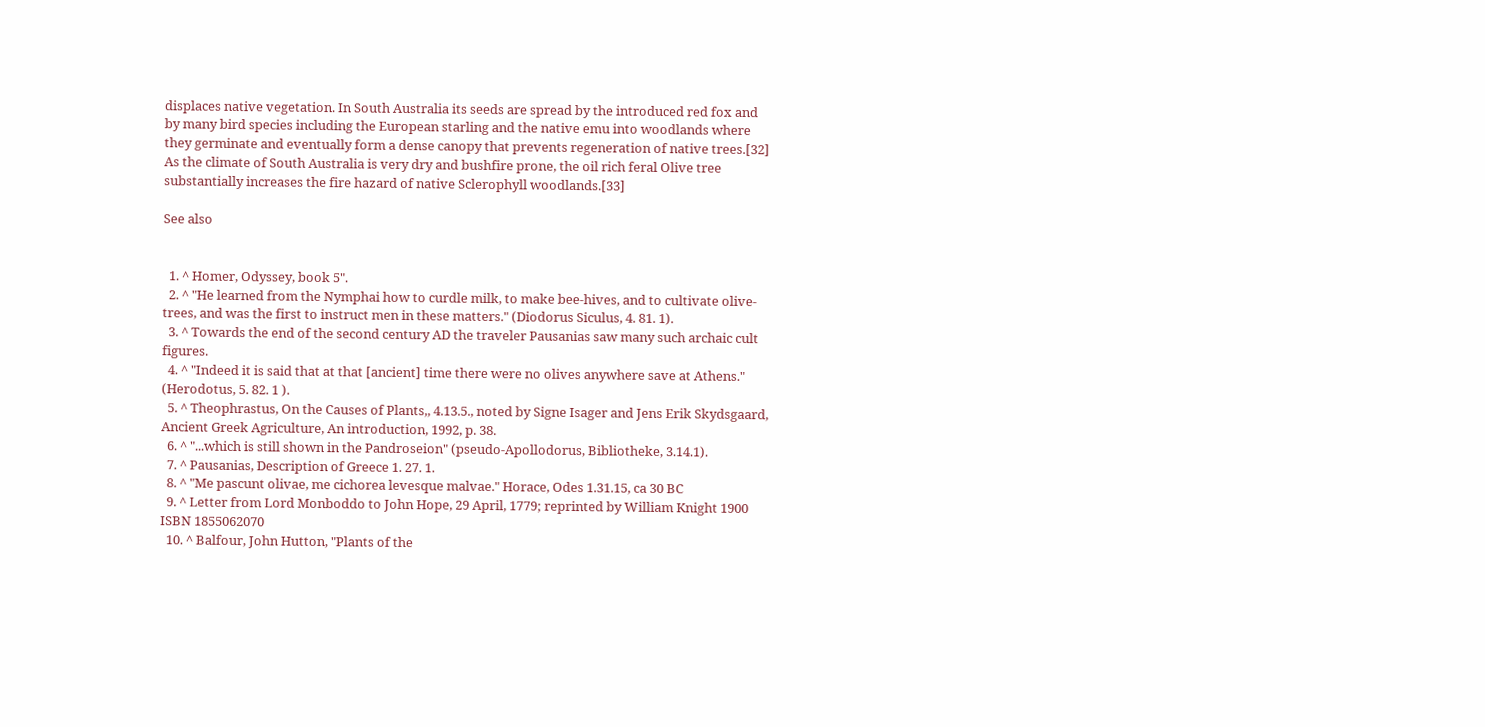displaces native vegetation. In South Australia its seeds are spread by the introduced red fox and by many bird species including the European starling and the native emu into woodlands where they germinate and eventually form a dense canopy that prevents regeneration of native trees.[32] As the climate of South Australia is very dry and bushfire prone, the oil rich feral Olive tree substantially increases the fire hazard of native Sclerophyll woodlands.[33]

See also


  1. ^ Homer, Odyssey, book 5".
  2. ^ "He learned from the Nymphai how to curdle milk, to make bee-hives, and to cultivate olive-trees, and was the first to instruct men in these matters." (Diodorus Siculus, 4. 81. 1).
  3. ^ Towards the end of the second century AD the traveler Pausanias saw many such archaic cult figures.
  4. ^ "Indeed it is said that at that [ancient] time there were no olives anywhere save at Athens." (Herodotus, 5. 82. 1 ).
  5. ^ Theophrastus, On the Causes of Plants,, 4.13.5., noted by Signe Isager and Jens Erik Skydsgaard, Ancient Greek Agriculture, An introduction, 1992, p. 38.
  6. ^ "...which is still shown in the Pandroseion" (pseudo-Apollodorus, Bibliotheke, 3.14.1).
  7. ^ Pausanias, Description of Greece 1. 27. 1.
  8. ^ "Me pascunt olivae, me cichorea levesque malvae." Horace, Odes 1.31.15, ca 30 BC
  9. ^ Letter from Lord Monboddo to John Hope, 29 April, 1779; reprinted by William Knight 1900 ISBN 1855062070
  10. ^ Balfour, John Hutton, "Plants of the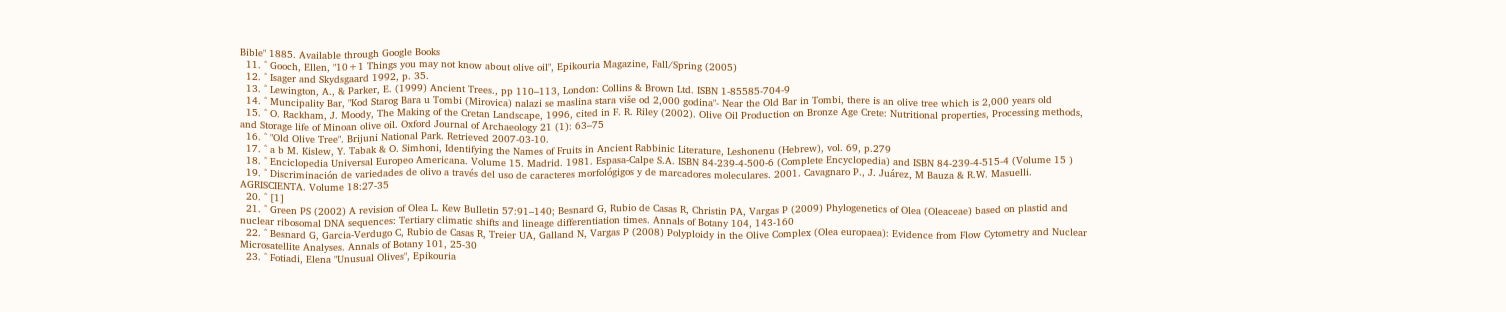Bible" 1885. Available through Google Books
  11. ^ Gooch, Ellen, "10+1 Things you may not know about olive oil", Epikouria Magazine, Fall/Spring (2005)
  12. ^ Isager and Skydsgaard 1992, p. 35.
  13. ^ Lewington, A., & Parker, E. (1999) Ancient Trees., pp 110–113, London: Collins & Brown Ltd. ISBN 1-85585-704-9
  14. ^ Muncipality Bar, "Kod Starog Bara u Tombi (Mirovica) nalazi se maslina stara više od 2,000 godina"- Near the Old Bar in Tombi, there is an olive tree which is 2,000 years old
  15. ^ O. Rackham, J. Moody, The Making of the Cretan Landscape, 1996, cited in F. R. Riley (2002). Olive Oil Production on Bronze Age Crete: Nutritional properties, Processing methods, and Storage life of Minoan olive oil. Oxford Journal of Archaeology 21 (1): 63–75
  16. ^ "Old Olive Tree". Brijuni National Park. Retrieved 2007-03-10.
  17. ^ a b M. Kislew, Y. Tabak & O. Simhoni, Identifying the Names of Fruits in Ancient Rabbinic Literature, Leshonenu (Hebrew), vol. 69, p.279
  18. ^ Enciclopedia Universal Europeo Americana. Volume 15. Madrid. 1981. Espasa-Calpe S.A. ISBN 84-239-4-500-6 (Complete Encyclopedia) and ISBN 84-239-4-515-4 (Volume 15 )
  19. ^ Discriminación de variedades de olivo a través del uso de caracteres morfológigos y de marcadores moleculares. 2001. Cavagnaro P., J. Juárez, M Bauza & R.W. Masuelli. AGRISCIENTA. Volume 18:27-35
  20. ^ [1]
  21. ^ Green PS (2002) A revision of Olea L. Kew Bulletin 57:91–140; Besnard G, Rubio de Casas R, Christin PA, Vargas P (2009) Phylogenetics of Olea (Oleaceae) based on plastid and nuclear ribosomal DNA sequences: Tertiary climatic shifts and lineage differentiation times. Annals of Botany 104, 143-160
  22. ^ Besnard G, Garcia-Verdugo C, Rubio de Casas R, Treier UA, Galland N, Vargas P (2008) Polyploidy in the Olive Complex (Olea europaea): Evidence from Flow Cytometry and Nuclear Microsatellite Analyses. Annals of Botany 101, 25-30
  23. ^ Fotiadi, Elena "Unusual Olives", Epikouria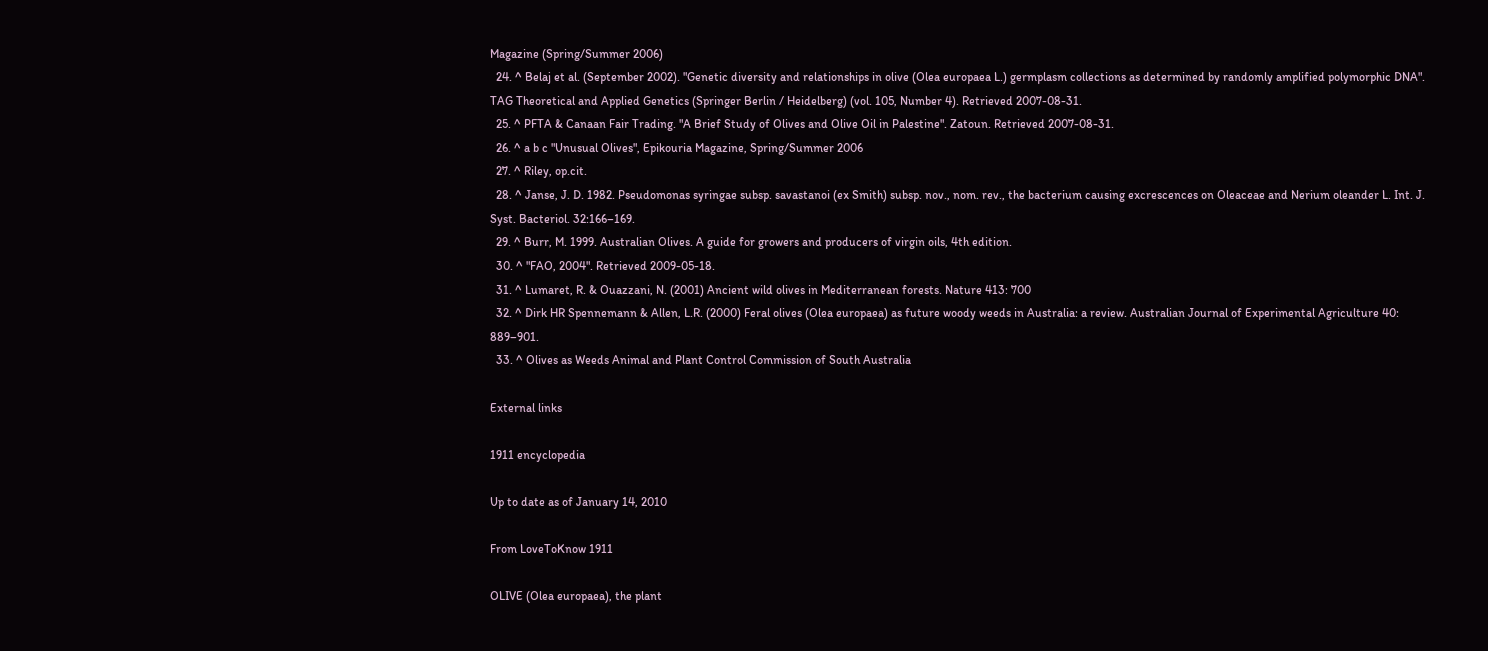Magazine (Spring/Summer 2006)
  24. ^ Belaj et al. (September 2002). "Genetic diversity and relationships in olive (Olea europaea L.) germplasm collections as determined by randomly amplified polymorphic DNA". TAG Theoretical and Applied Genetics (Springer Berlin / Heidelberg) (vol. 105, Number 4). Retrieved 2007-08-31.
  25. ^ PFTA & Canaan Fair Trading. "A Brief Study of Olives and Olive Oil in Palestine". Zatoun. Retrieved 2007-08-31.
  26. ^ a b c "Unusual Olives", Epikouria Magazine, Spring/Summer 2006
  27. ^ Riley, op.cit.
  28. ^ Janse, J. D. 1982. Pseudomonas syringae subsp. savastanoi (ex Smith) subsp. nov., nom. rev., the bacterium causing excrescences on Oleaceae and Nerium oleander L. Int. J. Syst. Bacteriol. 32:166–169.
  29. ^ Burr, M. 1999. Australian Olives. A guide for growers and producers of virgin oils, 4th edition.
  30. ^ "FAO, 2004". Retrieved 2009-05-18.
  31. ^ Lumaret, R. & Ouazzani, N. (2001) Ancient wild olives in Mediterranean forests. Nature 413: 700
  32. ^ Dirk HR Spennemann & Allen, L.R. (2000) Feral olives (Olea europaea) as future woody weeds in Australia: a review. Australian Journal of Experimental Agriculture 40: 889–901.
  33. ^ Olives as Weeds Animal and Plant Control Commission of South Australia

External links

1911 encyclopedia

Up to date as of January 14, 2010

From LoveToKnow 1911

OLIVE (Olea europaea), the plant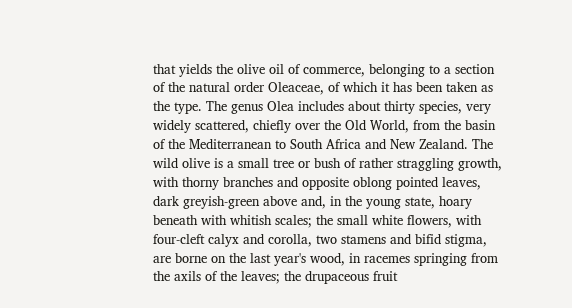that yields the olive oil of commerce, belonging to a section of the natural order Oleaceae, of which it has been taken as the type. The genus Olea includes about thirty species, very widely scattered, chiefly over the Old World, from the basin of the Mediterranean to South Africa and New Zealand. The wild olive is a small tree or bush of rather straggling growth, with thorny branches and opposite oblong pointed leaves, dark greyish-green above and, in the young state, hoary beneath with whitish scales; the small white flowers, with four-cleft calyx and corolla, two stamens and bifid stigma, are borne on the last year's wood, in racemes springing from the axils of the leaves; the drupaceous fruit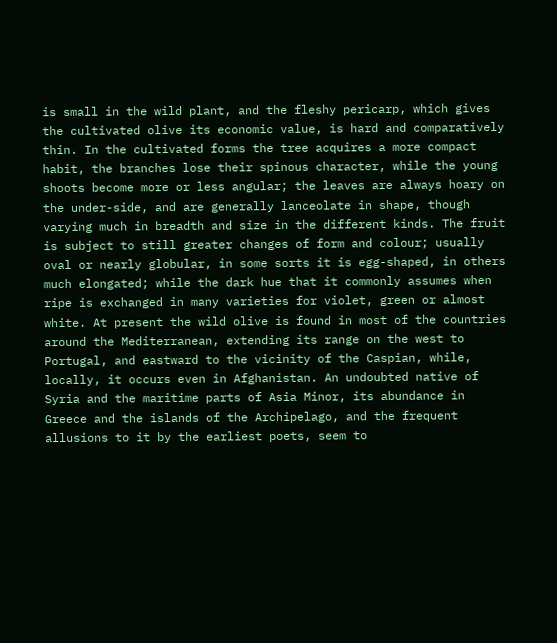is small in the wild plant, and the fleshy pericarp, which gives the cultivated olive its economic value, is hard and comparatively thin. In the cultivated forms the tree acquires a more compact habit, the branches lose their spinous character, while the young shoots become more or less angular; the leaves are always hoary on the under-side, and are generally lanceolate in shape, though varying much in breadth and size in the different kinds. The fruit is subject to still greater changes of form and colour; usually oval or nearly globular, in some sorts it is egg-shaped, in others much elongated; while the dark hue that it commonly assumes when ripe is exchanged in many varieties for violet, green or almost white. At present the wild olive is found in most of the countries around the Mediterranean, extending its range on the west to Portugal, and eastward to the vicinity of the Caspian, while, locally, it occurs even in Afghanistan. An undoubted native of Syria and the maritime parts of Asia Minor, its abundance in Greece and the islands of the Archipelago, and the frequent allusions to it by the earliest poets, seem to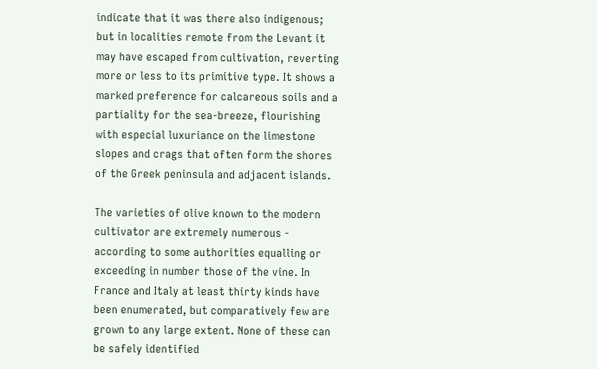indicate that it was there also indigenous; but in localities remote from the Levant it may have escaped from cultivation, reverting more or less to its primitive type. It shows a marked preference for calcareous soils and a partiality for the sea-breeze, flourishing with especial luxuriance on the limestone slopes and crags that often form the shores of the Greek peninsula and adjacent islands.

The varieties of olive known to the modern cultivator are extremely numerous - according to some authorities equalling or exceeding in number those of the vine. In France and Italy at least thirty kinds have been enumerated, but comparatively few are grown to any large extent. None of these can be safely identified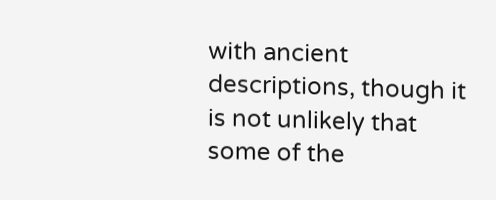with ancient descriptions, though it is not unlikely that some of the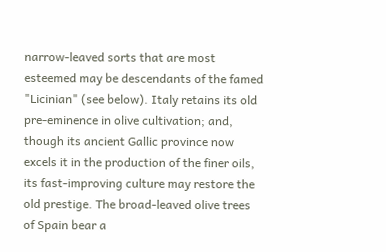narrow-leaved sorts that are most esteemed may be descendants of the famed "Licinian" (see below). Italy retains its old pre-eminence in olive cultivation; and, though its ancient Gallic province now excels it in the production of the finer oils, its fast-improving culture may restore the old prestige. The broad-leaved olive trees of Spain bear a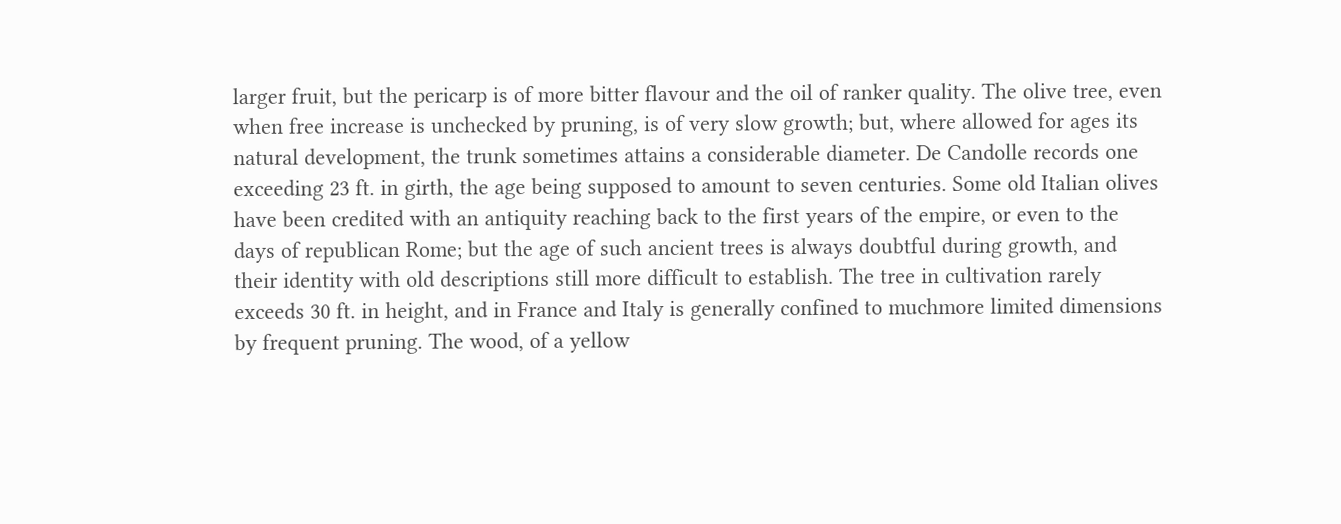larger fruit, but the pericarp is of more bitter flavour and the oil of ranker quality. The olive tree, even when free increase is unchecked by pruning, is of very slow growth; but, where allowed for ages its natural development, the trunk sometimes attains a considerable diameter. De Candolle records one exceeding 23 ft. in girth, the age being supposed to amount to seven centuries. Some old Italian olives have been credited with an antiquity reaching back to the first years of the empire, or even to the days of republican Rome; but the age of such ancient trees is always doubtful during growth, and their identity with old descriptions still more difficult to establish. The tree in cultivation rarely exceeds 30 ft. in height, and in France and Italy is generally confined to muchmore limited dimensions by frequent pruning. The wood, of a yellow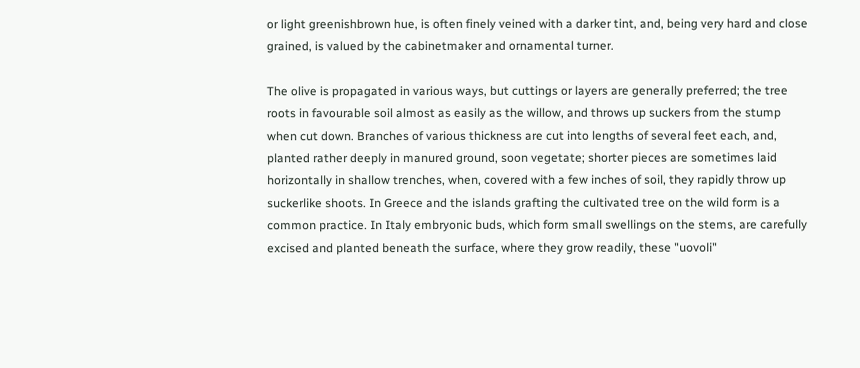or light greenishbrown hue, is often finely veined with a darker tint, and, being very hard and close grained, is valued by the cabinetmaker and ornamental turner.

The olive is propagated in various ways, but cuttings or layers are generally preferred; the tree roots in favourable soil almost as easily as the willow, and throws up suckers from the stump when cut down. Branches of various thickness are cut into lengths of several feet each, and, planted rather deeply in manured ground, soon vegetate; shorter pieces are sometimes laid horizontally in shallow trenches, when, covered with a few inches of soil, they rapidly throw up suckerlike shoots. In Greece and the islands grafting the cultivated tree on the wild form is a common practice. In Italy embryonic buds, which form small swellings on the stems, are carefully excised and planted beneath the surface, where they grow readily, these "uovoli"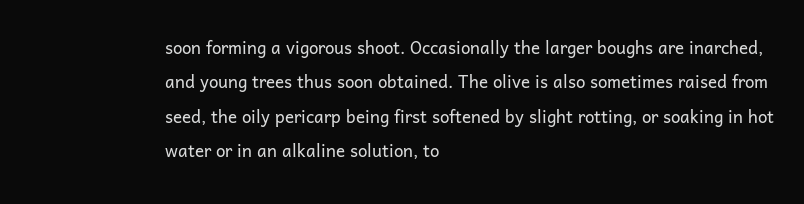soon forming a vigorous shoot. Occasionally the larger boughs are inarched, and young trees thus soon obtained. The olive is also sometimes raised from seed, the oily pericarp being first softened by slight rotting, or soaking in hot water or in an alkaline solution, to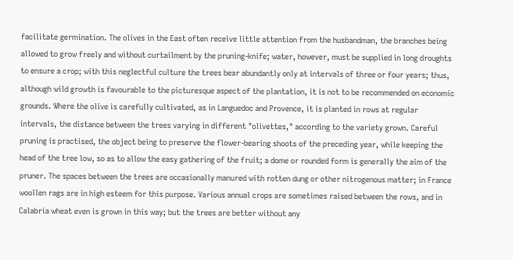facilitate germination. The olives in the East often receive little attention from the husbandman, the branches being allowed to grow freely and without curtailment by the pruning-knife; water, however, must be supplied in long droughts to ensure a crop; with this neglectful culture the trees bear abundantly only at intervals of three or four years; thus, although wild growth is favourable to the picturesque aspect of the plantation, it is not to be recommended on economic grounds. Where the olive is carefully cultivated, as in Languedoc and Provence, it is planted in rows at regular intervals, the distance between the trees varying in different "olivettes," according to the variety grown. Careful pruning is practised, the object being to preserve the flower-bearing shoots of the preceding year, while keeping the head of the tree low, so as to allow the easy gathering of the fruit; a dome or rounded form is generally the aim of the pruner. The spaces between the trees are occasionally manured with rotten dung or other nitrogenous matter; in France woollen rags are in high esteem for this purpose. Various annual crops are sometimes raised between the rows, and in Calabria wheat even is grown in this way; but the trees are better without any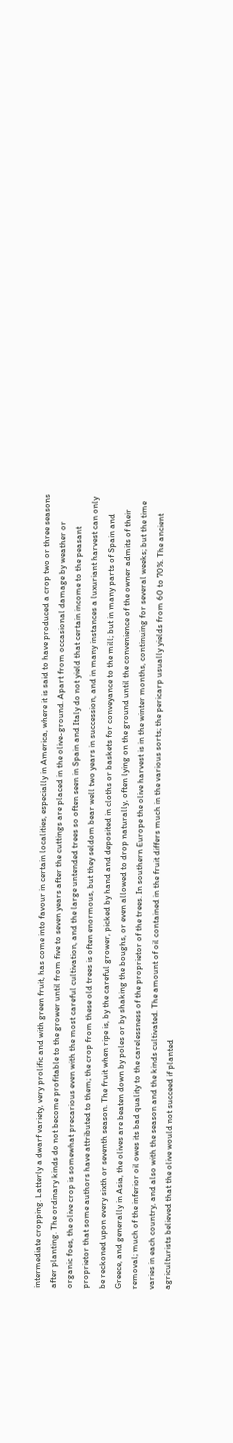intermediate cropping. Latterly a dwarf variety, very prolific and with green fruit, has come into favour in certain localities, especially in America, where it is said to have produced a crop two or three seasons after planting. The ordinary kinds do not become profitable to the grower until from five to seven years after the cuttings are placed in the olive-ground. Apart from occasional damage by weather or organic foes, the olive crop is somewhat precarious even with the most careful cultivation, and the large untended trees so often seen in Spain and Italy do not yield that certain income to the peasant proprietor that some authors have attributed to them; the crop from these old trees is often enormous, but they seldom bear well two years in succession, and in many instances a luxuriant harvest can only be reckoned upon every sixth or seventh season. The fruit when ripe is, by the careful grower, picked by hand and deposited in cloths or baskets for conveyance to the mill; but in many parts of Spain and Greece, and generally in Asia, the olives are beaten down by poles or by shaking the boughs, or even allowed to drop naturally, often lying on the ground until the convenience of the owner admits of their removal; much of the inferior oil owes its bad quality to the carelessness of the proprietor of the trees. In southern Europe the olive harvest is in the winter months, continuing for several weeks; but the time varies in each country, and also with the season and the kinds cultivated. The amount of oil contained in the fruit differs much in the various sorts; the pericarp usually yields from 60 to 70%. The ancient agriculturists believed that the olive would not succeed if planted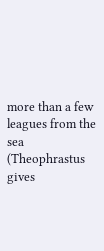more than a few leagues from the sea (Theophrastus gives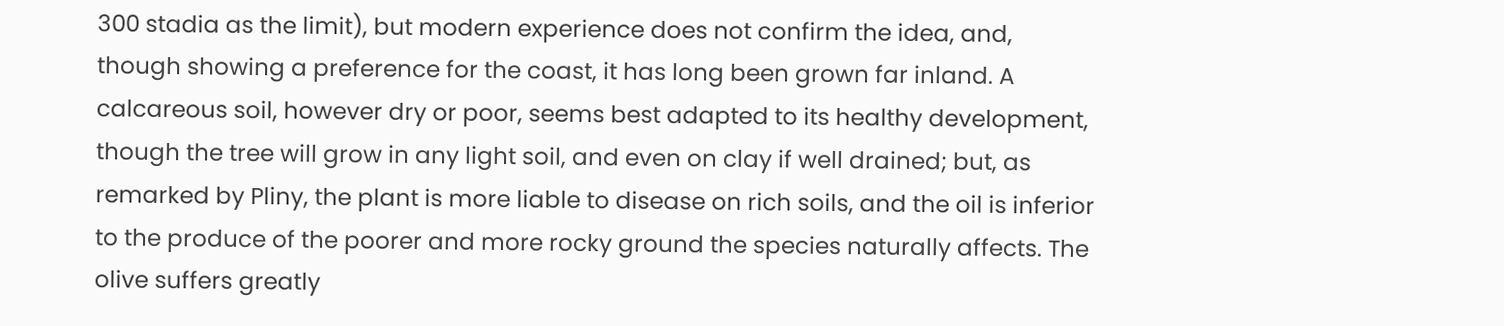300 stadia as the limit), but modern experience does not confirm the idea, and, though showing a preference for the coast, it has long been grown far inland. A calcareous soil, however dry or poor, seems best adapted to its healthy development, though the tree will grow in any light soil, and even on clay if well drained; but, as remarked by Pliny, the plant is more liable to disease on rich soils, and the oil is inferior to the produce of the poorer and more rocky ground the species naturally affects. The olive suffers greatly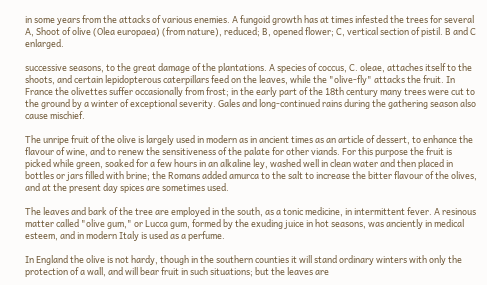in some years from the attacks of various enemies. A fungoid growth has at times infested the trees for several A, Shoot of olive (Olea europaea) (from nature), reduced; B, opened flower; C, vertical section of pistil. B and C enlarged.

successive seasons, to the great damage of the plantations. A species of coccus, C. oleae, attaches itself to the shoots, and certain lepidopterous caterpillars feed on the leaves, while the "olive-fly" attacks the fruit. In France the olivettes suffer occasionally from frost; in the early part of the 18th century many trees were cut to the ground by a winter of exceptional severity. Gales and long-continued rains during the gathering season also cause mischief.

The unripe fruit of the olive is largely used in modern as in ancient times as an article of dessert, to enhance the flavour of wine, and to renew the sensitiveness of the palate for other viands. For this purpose the fruit is picked while green, soaked for a few hours in an alkaline ley, washed well in clean water and then placed in bottles or jars filled with brine; the Romans added amurca to the salt to increase the bitter flavour of the olives, and at the present day spices are sometimes used.

The leaves and bark of the tree are employed in the south, as a tonic medicine, in intermittent fever. A resinous matter called "olive gum," or Lucca gum, formed by the exuding juice in hot seasons, was anciently in medical esteem, and in modern Italy is used as a perfume.

In England the olive is not hardy, though in the southern counties it will stand ordinary winters with only the protection of a wall, and will bear fruit in such situations; but the leaves are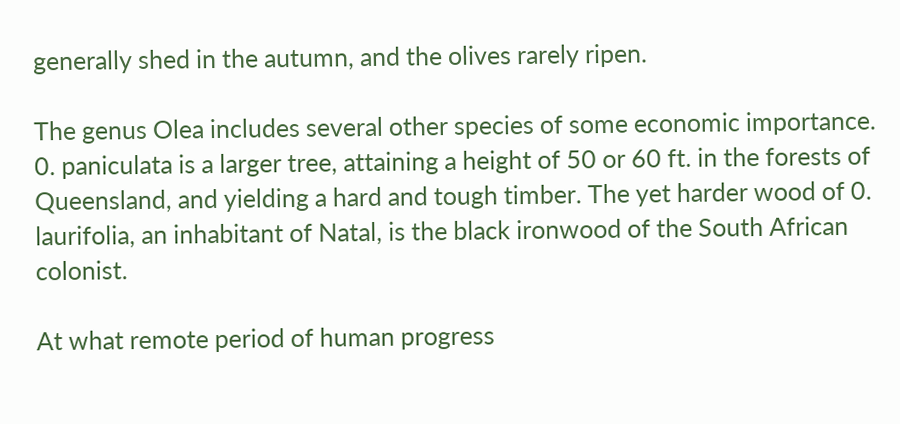generally shed in the autumn, and the olives rarely ripen.

The genus Olea includes several other species of some economic importance. 0. paniculata is a larger tree, attaining a height of 50 or 60 ft. in the forests of Queensland, and yielding a hard and tough timber. The yet harder wood of 0. laurifolia, an inhabitant of Natal, is the black ironwood of the South African colonist.

At what remote period of human progress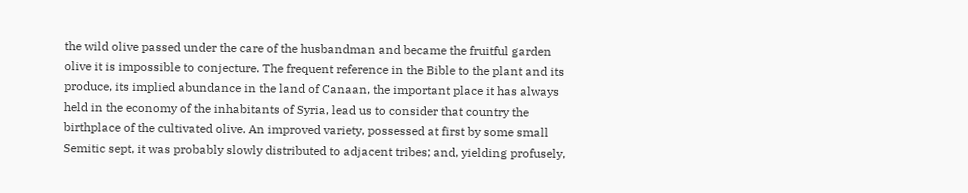the wild olive passed under the care of the husbandman and became the fruitful garden olive it is impossible to conjecture. The frequent reference in the Bible to the plant and its produce, its implied abundance in the land of Canaan, the important place it has always held in the economy of the inhabitants of Syria, lead us to consider that country the birthplace of the cultivated olive. An improved variety, possessed at first by some small Semitic sept, it was probably slowly distributed to adjacent tribes; and, yielding profusely,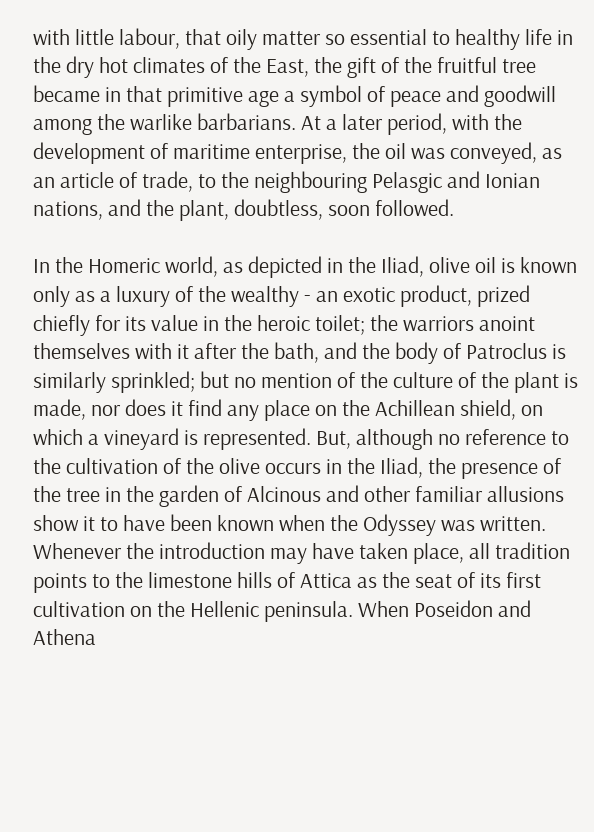with little labour, that oily matter so essential to healthy life in the dry hot climates of the East, the gift of the fruitful tree became in that primitive age a symbol of peace and goodwill among the warlike barbarians. At a later period, with the development of maritime enterprise, the oil was conveyed, as an article of trade, to the neighbouring Pelasgic and Ionian nations, and the plant, doubtless, soon followed.

In the Homeric world, as depicted in the Iliad, olive oil is known only as a luxury of the wealthy - an exotic product, prized chiefly for its value in the heroic toilet; the warriors anoint themselves with it after the bath, and the body of Patroclus is similarly sprinkled; but no mention of the culture of the plant is made, nor does it find any place on the Achillean shield, on which a vineyard is represented. But, although no reference to the cultivation of the olive occurs in the Iliad, the presence of the tree in the garden of Alcinous and other familiar allusions show it to have been known when the Odyssey was written. Whenever the introduction may have taken place, all tradition points to the limestone hills of Attica as the seat of its first cultivation on the Hellenic peninsula. When Poseidon and Athena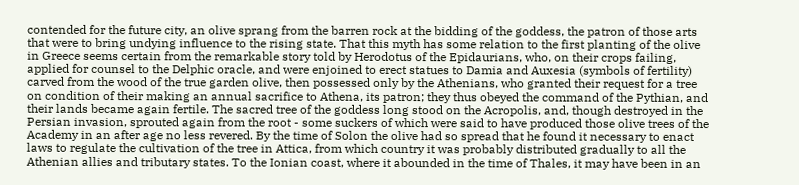contended for the future city, an olive sprang from the barren rock at the bidding of the goddess, the patron of those arts that were to bring undying influence to the rising state. That this myth has some relation to the first planting of the olive in Greece seems certain from the remarkable story told by Herodotus of the Epidaurians, who, on their crops failing, applied for counsel to the Delphic oracle, and were enjoined to erect statues to Damia and Auxesia (symbols of fertility) carved from the wood of the true garden olive, then possessed only by the Athenians, who granted their request for a tree on condition of their making an annual sacrifice to Athena, its patron; they thus obeyed the command of the Pythian, and their lands became again fertile. The sacred tree of the goddess long stood on the Acropolis, and, though destroyed in the Persian invasion, sprouted again from the root - some suckers of which were said to have produced those olive trees of the Academy in an after age no less revered. By the time of Solon the olive had so spread that he found it necessary to enact laws to regulate the cultivation of the tree in Attica, from which country it was probably distributed gradually to all the Athenian allies and tributary states. To the Ionian coast, where it abounded in the time of Thales, it may have been in an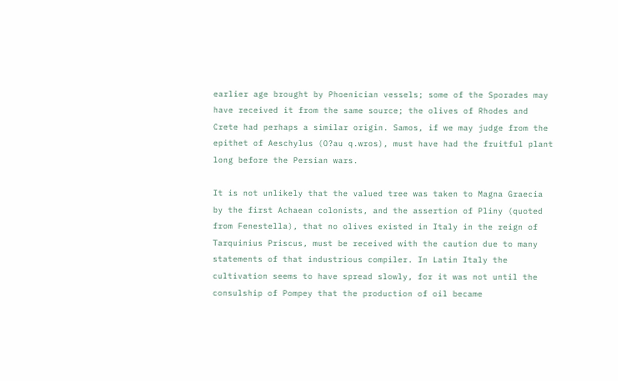earlier age brought by Phoenician vessels; some of the Sporades may have received it from the same source; the olives of Rhodes and Crete had perhaps a similar origin. Samos, if we may judge from the epithet of Aeschylus (O?au q.wros), must have had the fruitful plant long before the Persian wars.

It is not unlikely that the valued tree was taken to Magna Graecia by the first Achaean colonists, and the assertion of Pliny (quoted from Fenestella), that no olives existed in Italy in the reign of Tarquinius Priscus, must be received with the caution due to many statements of that industrious compiler. In Latin Italy the cultivation seems to have spread slowly, for it was not until the consulship of Pompey that the production of oil became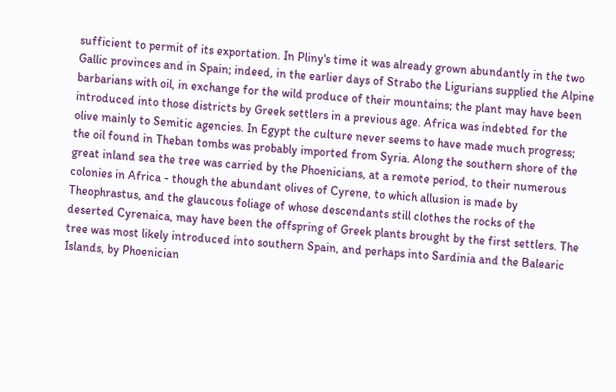sufficient to permit of its exportation. In Pliny's time it was already grown abundantly in the two Gallic provinces and in Spain; indeed, in the earlier days of Strabo the Ligurians supplied the Alpine barbarians with oil, in exchange for the wild produce of their mountains; the plant may have been introduced into those districts by Greek settlers in a previous age. Africa was indebted for the olive mainly to Semitic agencies. In Egypt the culture never seems to have made much progress; the oil found in Theban tombs was probably imported from Syria. Along the southern shore of the great inland sea the tree was carried by the Phoenicians, at a remote period, to their numerous colonies in Africa - though the abundant olives of Cyrene, to which allusion is made by Theophrastus, and the glaucous foliage of whose descendants still clothes the rocks of the deserted Cyrenaica, may have been the offspring of Greek plants brought by the first settlers. The tree was most likely introduced into southern Spain, and perhaps into Sardinia and the Balearic Islands, by Phoenician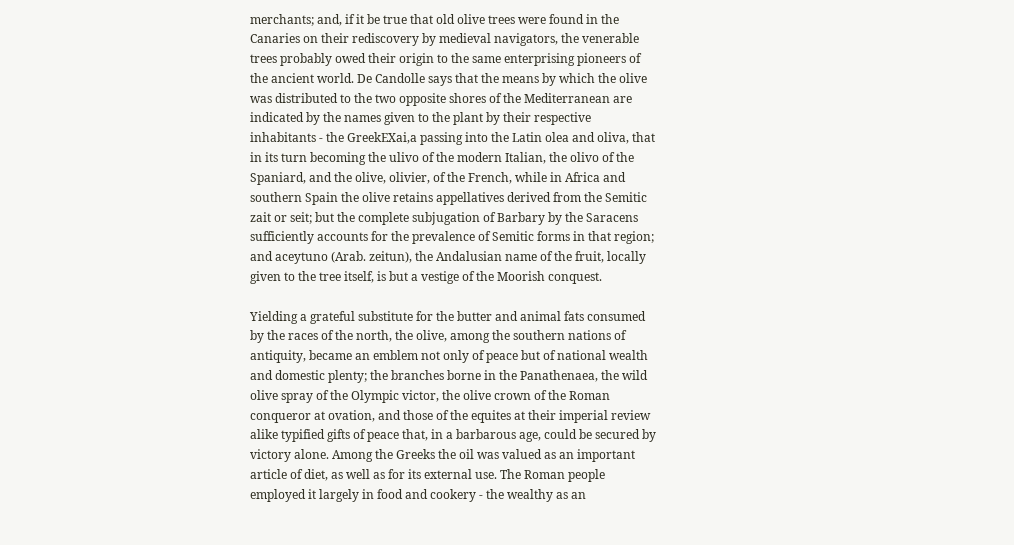merchants; and, if it be true that old olive trees were found in the Canaries on their rediscovery by medieval navigators, the venerable trees probably owed their origin to the same enterprising pioneers of the ancient world. De Candolle says that the means by which the olive was distributed to the two opposite shores of the Mediterranean are indicated by the names given to the plant by their respective inhabitants - the GreekEXai,a passing into the Latin olea and oliva, that in its turn becoming the ulivo of the modern Italian, the olivo of the Spaniard, and the olive, olivier, of the French, while in Africa and southern Spain the olive retains appellatives derived from the Semitic zait or seit; but the complete subjugation of Barbary by the Saracens sufficiently accounts for the prevalence of Semitic forms in that region; and aceytuno (Arab. zeitun), the Andalusian name of the fruit, locally given to the tree itself, is but a vestige of the Moorish conquest.

Yielding a grateful substitute for the butter and animal fats consumed by the races of the north, the olive, among the southern nations of antiquity, became an emblem not only of peace but of national wealth and domestic plenty; the branches borne in the Panathenaea, the wild olive spray of the Olympic victor, the olive crown of the Roman conqueror at ovation, and those of the equites at their imperial review alike typified gifts of peace that, in a barbarous age, could be secured by victory alone. Among the Greeks the oil was valued as an important article of diet, as well as for its external use. The Roman people employed it largely in food and cookery - the wealthy as an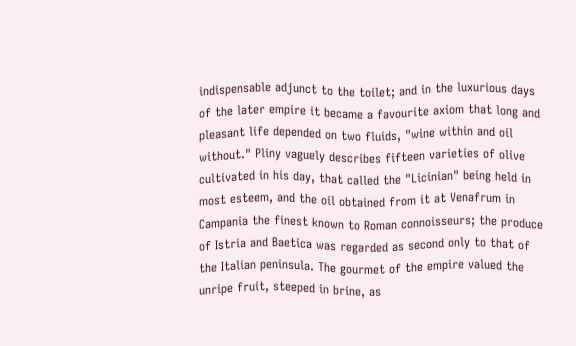indispensable adjunct to the toilet; and in the luxurious days of the later empire it became a favourite axiom that long and pleasant life depended on two fluids, "wine within and oil without." Pliny vaguely describes fifteen varieties of olive cultivated in his day, that called the "Licinian" being held in most esteem, and the oil obtained from it at Venafrum in Campania the finest known to Roman connoisseurs; the produce of Istria and Baetica was regarded as second only to that of the Italian peninsula. The gourmet of the empire valued the unripe fruit, steeped in brine, as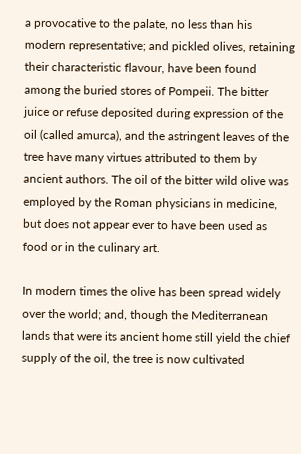a provocative to the palate, no less than his modern representative; and pickled olives, retaining their characteristic flavour, have been found among the buried stores of Pompeii. The bitter juice or refuse deposited during expression of the oil (called amurca), and the astringent leaves of the tree have many virtues attributed to them by ancient authors. The oil of the bitter wild olive was employed by the Roman physicians in medicine, but does not appear ever to have been used as food or in the culinary art.

In modern times the olive has been spread widely over the world; and, though the Mediterranean lands that were its ancient home still yield the chief supply of the oil, the tree is now cultivated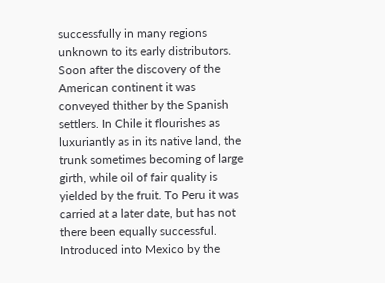successfully in many regions unknown to its early distributors. Soon after the discovery of the American continent it was conveyed thither by the Spanish settlers. In Chile it flourishes as luxuriantly as in its native land, the trunk sometimes becoming of large girth, while oil of fair quality is yielded by the fruit. To Peru it was carried at a later date, but has not there been equally successful. Introduced into Mexico by the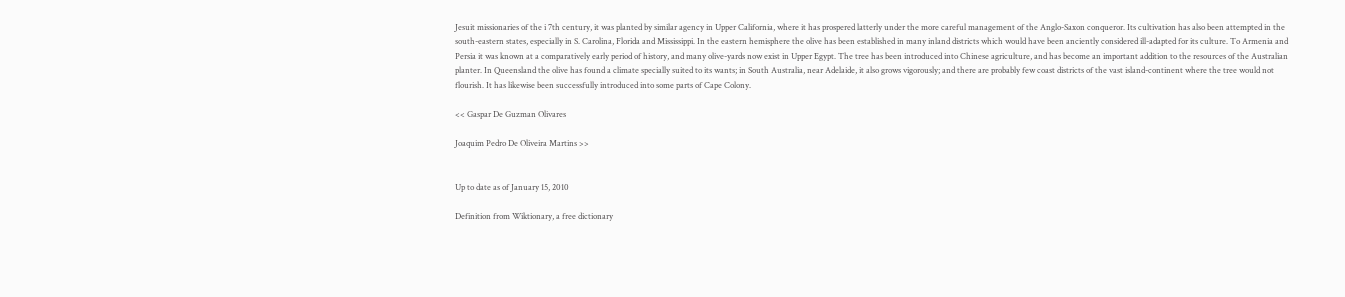Jesuit missionaries of the i 7th century, it was planted by similar agency in Upper California, where it has prospered latterly under the more careful management of the Anglo-Saxon conqueror. Its cultivation has also been attempted in the south-eastern states, especially in S. Carolina, Florida and Mississippi. In the eastern hemisphere the olive has been established in many inland districts which would have been anciently considered ill-adapted for its culture. To Armenia and Persia it was known at a comparatively early period of history, and many olive-yards now exist in Upper Egypt. The tree has been introduced into Chinese agriculture, and has become an important addition to the resources of the Australian planter. In Queensland the olive has found a climate specially suited to its wants; in South Australia, near Adelaide, it also grows vigorously; and there are probably few coast districts of the vast island-continent where the tree would not flourish. It has likewise been successfully introduced into some parts of Cape Colony.

<< Gaspar De Guzman Olivares

Joaquim Pedro De Oliveira Martins >>


Up to date as of January 15, 2010

Definition from Wiktionary, a free dictionary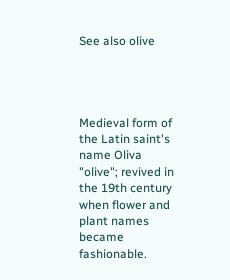See also olive




Medieval form of the Latin saint's name Oliva "olive"; revived in the 19th century when flower and plant names became fashionable.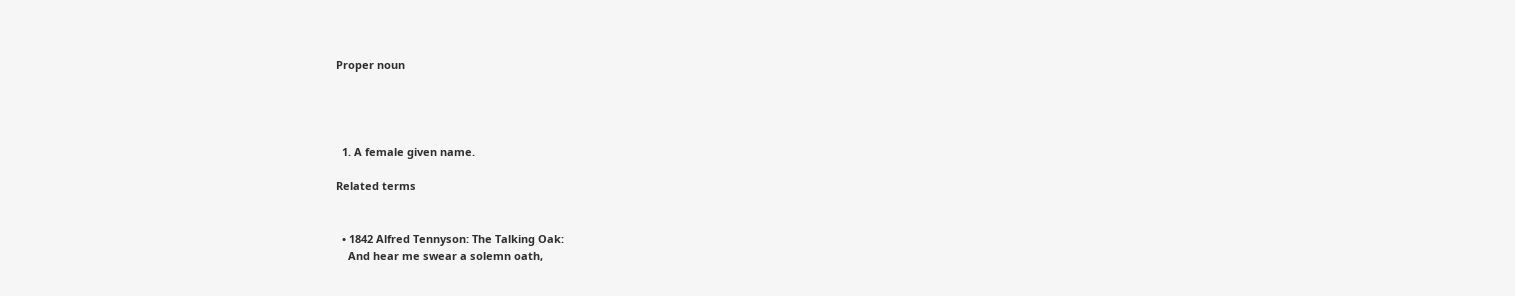Proper noun




  1. A female given name.

Related terms


  • 1842 Alfred Tennyson: The Talking Oak:
    And hear me swear a solemn oath,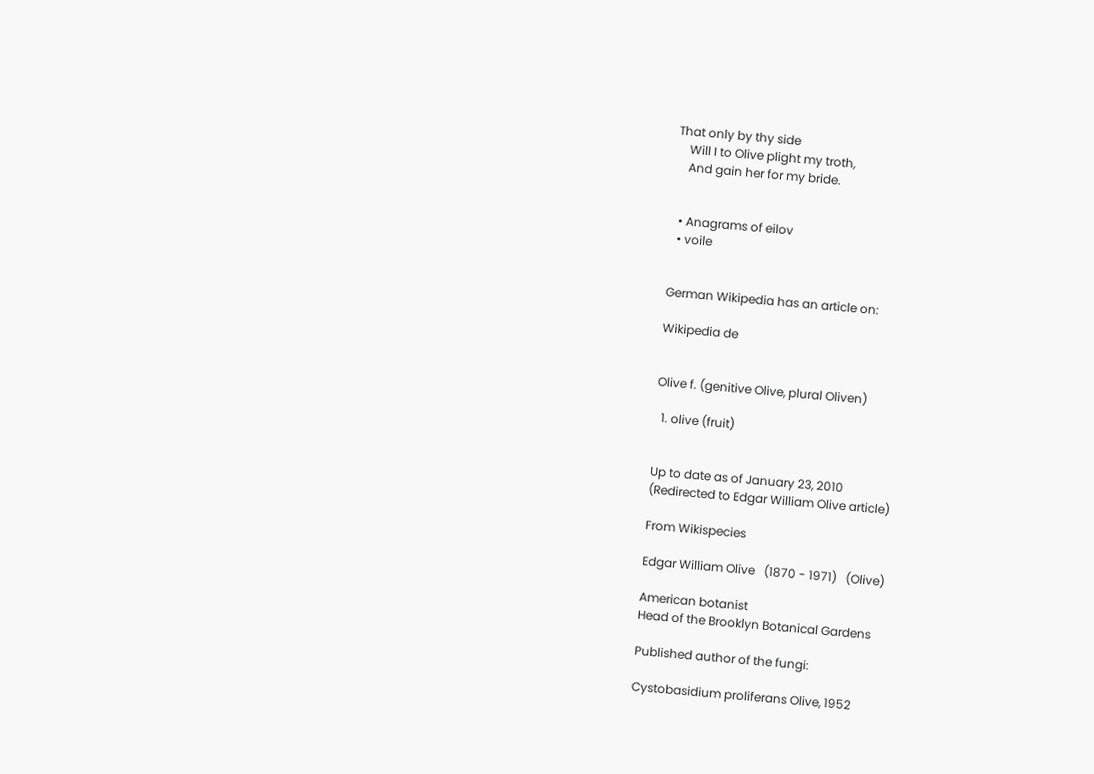That only by thy side
    Will I to Olive plight my troth,
    And gain her for my bride.


  • Anagrams of eilov
  • voile


German Wikipedia has an article on:

Wikipedia de


Olive f. (genitive Olive, plural Oliven)

  1. olive (fruit)


Up to date as of January 23, 2010
(Redirected to Edgar William Olive article)

From Wikispecies

Edgar William Olive   (1870 - 1971)   (Olive)

American botanist
Head of the Brooklyn Botanical Gardens

Published author of the fungi:

Cystobasidium proliferans Olive, 1952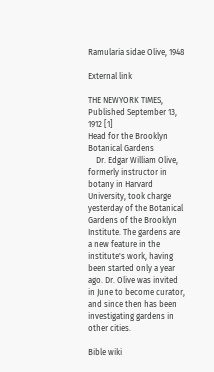Ramularia sidae Olive, 1948

External link

THE NEWYORK TIMES, Published September 13, 1912 [1]
Head for the Brooklyn Botanical Gardens
    Dr. Edgar William Olive, formerly instructor in botany in Harvard University, took charge yesterday of the Botanical Gardens of the Brooklyn Institute. The gardens are a new feature in the institute's work, having been started only a year ago. Dr. Olive was invited in June to become curator, and since then has been investigating gardens in other cities.

Bible wiki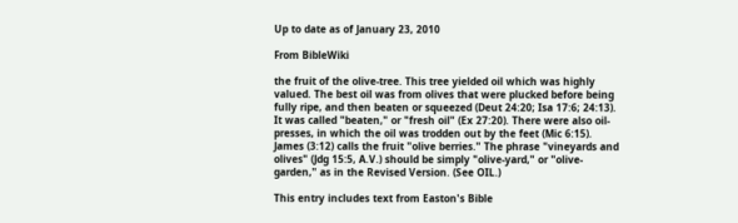Up to date as of January 23, 2010

From BibleWiki

the fruit of the olive-tree. This tree yielded oil which was highly valued. The best oil was from olives that were plucked before being fully ripe, and then beaten or squeezed (Deut 24:20; Isa 17:6; 24:13). It was called "beaten," or "fresh oil" (Ex 27:20). There were also oil-presses, in which the oil was trodden out by the feet (Mic 6:15). James (3:12) calls the fruit "olive berries." The phrase "vineyards and olives" (Jdg 15:5, A.V.) should be simply "olive-yard," or "olive-garden," as in the Revised Version. (See OIL.)

This entry includes text from Easton's Bible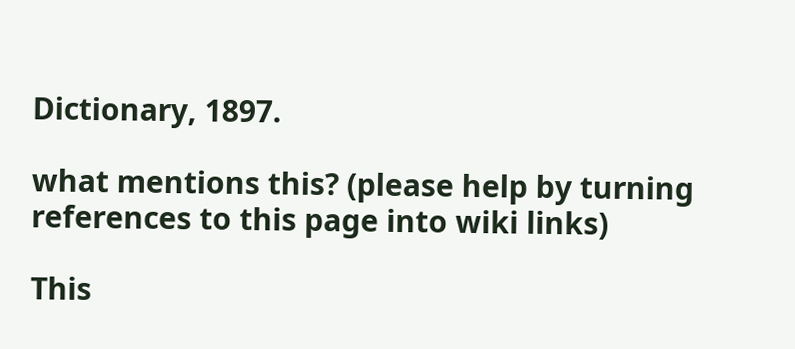Dictionary, 1897.

what mentions this? (please help by turning references to this page into wiki links)

This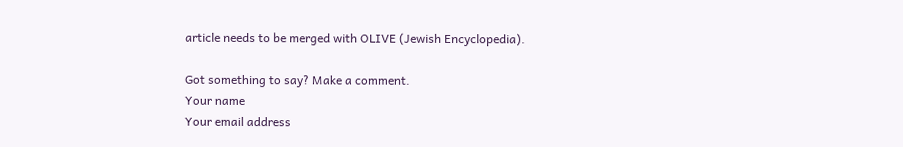article needs to be merged with OLIVE (Jewish Encyclopedia).

Got something to say? Make a comment.
Your name
Your email address